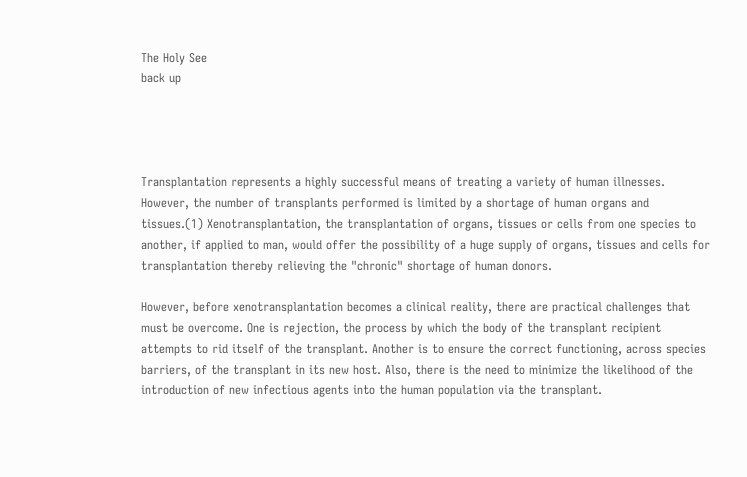The Holy See
back up




Transplantation represents a highly successful means of treating a variety of human illnesses. However, the number of transplants performed is limited by a shortage of human organs and tissues.(1) Xenotransplantation, the transplantation of organs, tissues or cells from one species to another, if applied to man, would offer the possibility of a huge supply of organs, tissues and cells for transplantation thereby relieving the "chronic" shortage of human donors.

However, before xenotransplantation becomes a clinical reality, there are practical challenges that must be overcome. One is rejection, the process by which the body of the transplant recipient attempts to rid itself of the transplant. Another is to ensure the correct functioning, across species barriers, of the transplant in its new host. Also, there is the need to minimize the likelihood of the introduction of new infectious agents into the human population via the transplant.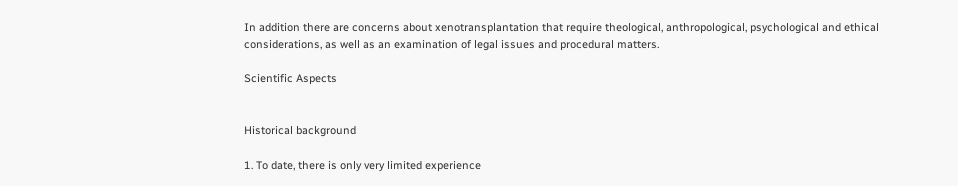In addition there are concerns about xenotransplantation that require theological, anthropological, psychological and ethical considerations, as well as an examination of legal issues and procedural matters.

Scientific Aspects


Historical background

1. To date, there is only very limited experience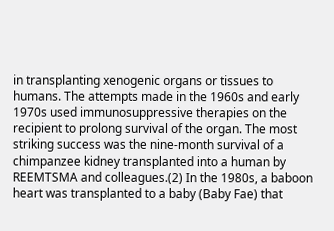in transplanting xenogenic organs or tissues to humans. The attempts made in the 1960s and early 1970s used immunosuppressive therapies on the recipient to prolong survival of the organ. The most striking success was the nine-month survival of a chimpanzee kidney transplanted into a human by REEMTSMA and colleagues.(2) In the 1980s, a baboon heart was transplanted to a baby (Baby Fae) that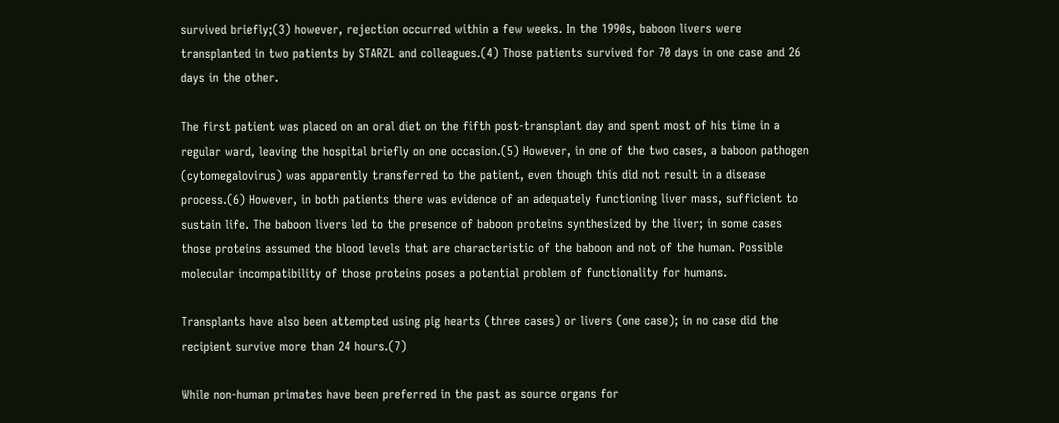survived briefly;(3) however, rejection occurred within a few weeks. In the 1990s, baboon livers were transplanted in two patients by STARZL and colleagues.(4) Those patients survived for 70 days in one case and 26 days in the other.

The first patient was placed on an oral diet on the fifth post-transplant day and spent most of his time in a regular ward, leaving the hospital briefly on one occasion.(5) However, in one of the two cases, a baboon pathogen (cytomegalovirus) was apparently transferred to the patient, even though this did not result in a disease process.(6) However, in both patients there was evidence of an adequately functioning liver mass, sufficient to sustain life. The baboon livers led to the presence of baboon proteins synthesized by the liver; in some cases those proteins assumed the blood levels that are characteristic of the baboon and not of the human. Possible molecular incompatibility of those proteins poses a potential problem of functionality for humans.

Transplants have also been attempted using pig hearts (three cases) or livers (one case); in no case did the recipient survive more than 24 hours.(7)

While non-human primates have been preferred in the past as source organs for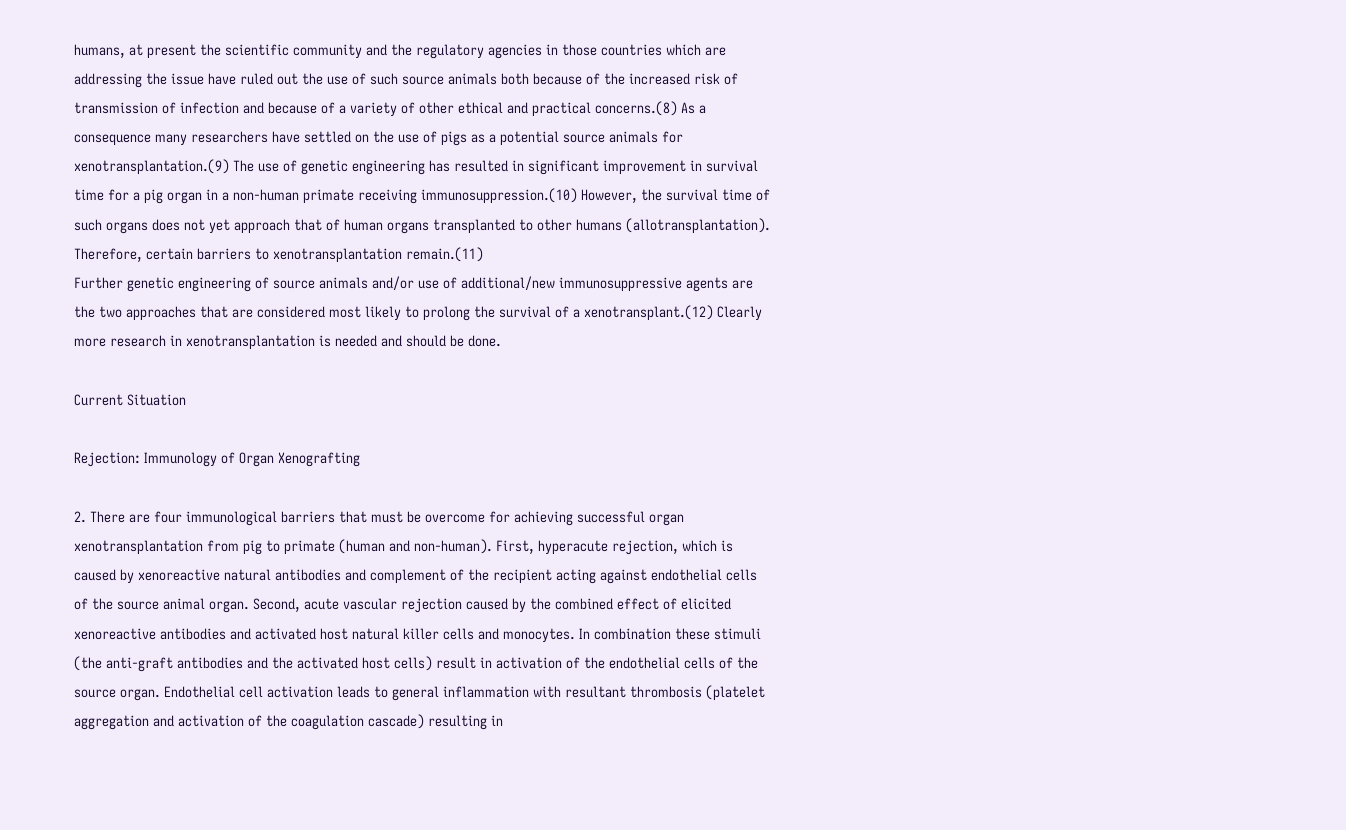humans, at present the scientific community and the regulatory agencies in those countries which are addressing the issue have ruled out the use of such source animals both because of the increased risk of transmission of infection and because of a variety of other ethical and practical concerns.(8) As a consequence many researchers have settled on the use of pigs as a potential source animals for xenotransplantation.(9) The use of genetic engineering has resulted in significant improvement in survival time for a pig organ in a non-human primate receiving immunosuppression.(10) However, the survival time of such organs does not yet approach that of human organs transplanted to other humans (allotransplantation). Therefore, certain barriers to xenotransplantation remain.(11)
Further genetic engineering of source animals and/or use of additional/new immunosuppressive agents are the two approaches that are considered most likely to prolong the survival of a xenotransplant.(12) Clearly more research in xenotransplantation is needed and should be done.

Current Situation

Rejection: Immunology of Organ Xenografting

2. There are four immunological barriers that must be overcome for achieving successful organ xenotransplantation from pig to primate (human and non-human). First, hyperacute rejection, which is caused by xenoreactive natural antibodies and complement of the recipient acting against endothelial cells of the source animal organ. Second, acute vascular rejection caused by the combined effect of elicited xenoreactive antibodies and activated host natural killer cells and monocytes. In combination these stimuli (the anti-graft antibodies and the activated host cells) result in activation of the endothelial cells of the source organ. Endothelial cell activation leads to general inflammation with resultant thrombosis (platelet aggregation and activation of the coagulation cascade) resulting in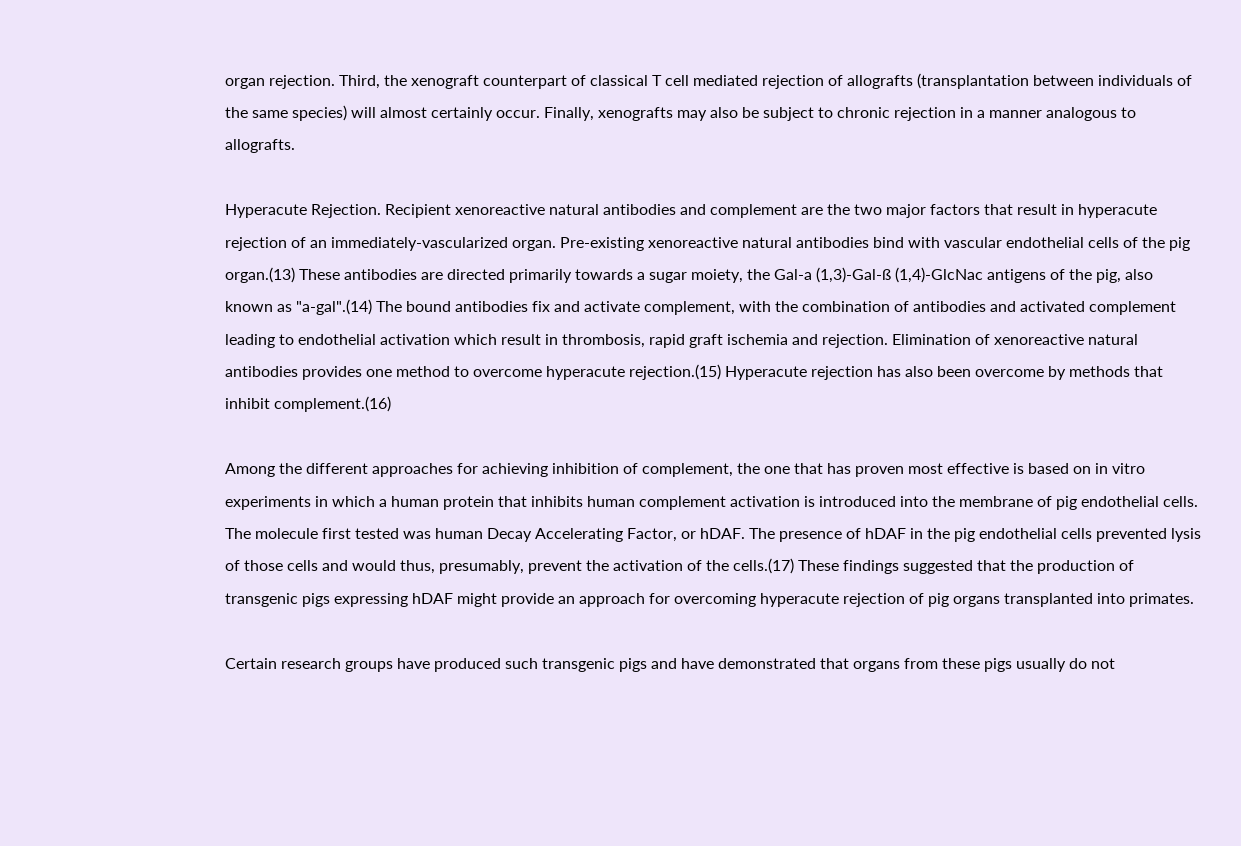organ rejection. Third, the xenograft counterpart of classical T cell mediated rejection of allografts (transplantation between individuals of the same species) will almost certainly occur. Finally, xenografts may also be subject to chronic rejection in a manner analogous to allografts.

Hyperacute Rejection. Recipient xenoreactive natural antibodies and complement are the two major factors that result in hyperacute rejection of an immediately-vascularized organ. Pre-existing xenoreactive natural antibodies bind with vascular endothelial cells of the pig organ.(13) These antibodies are directed primarily towards a sugar moiety, the Gal-a (1,3)-Gal-ß (1,4)-GlcNac antigens of the pig, also known as "a-gal".(14) The bound antibodies fix and activate complement, with the combination of antibodies and activated complement leading to endothelial activation which result in thrombosis, rapid graft ischemia and rejection. Elimination of xenoreactive natural antibodies provides one method to overcome hyperacute rejection.(15) Hyperacute rejection has also been overcome by methods that inhibit complement.(16)

Among the different approaches for achieving inhibition of complement, the one that has proven most effective is based on in vitro experiments in which a human protein that inhibits human complement activation is introduced into the membrane of pig endothelial cells. The molecule first tested was human Decay Accelerating Factor, or hDAF. The presence of hDAF in the pig endothelial cells prevented lysis of those cells and would thus, presumably, prevent the activation of the cells.(17) These findings suggested that the production of transgenic pigs expressing hDAF might provide an approach for overcoming hyperacute rejection of pig organs transplanted into primates.

Certain research groups have produced such transgenic pigs and have demonstrated that organs from these pigs usually do not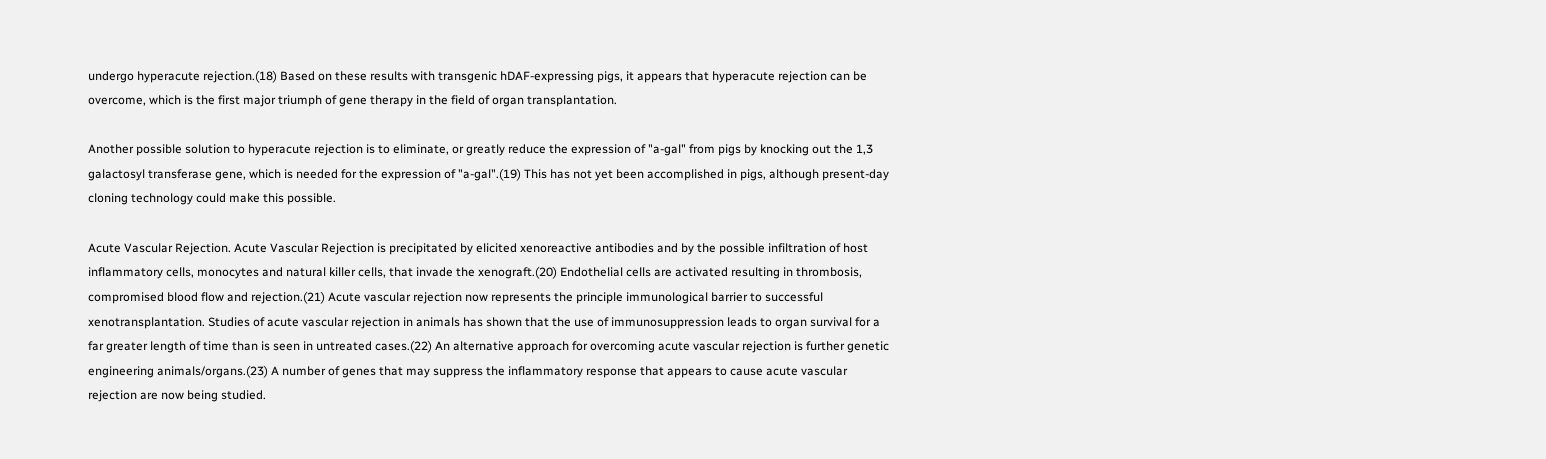undergo hyperacute rejection.(18) Based on these results with transgenic hDAF-expressing pigs, it appears that hyperacute rejection can be overcome, which is the first major triumph of gene therapy in the field of organ transplantation.

Another possible solution to hyperacute rejection is to eliminate, or greatly reduce the expression of "a-gal" from pigs by knocking out the 1,3 galactosyl transferase gene, which is needed for the expression of "a-gal".(19) This has not yet been accomplished in pigs, although present-day cloning technology could make this possible.

Acute Vascular Rejection. Acute Vascular Rejection is precipitated by elicited xenoreactive antibodies and by the possible infiltration of host inflammatory cells, monocytes and natural killer cells, that invade the xenograft.(20) Endothelial cells are activated resulting in thrombosis, compromised blood flow and rejection.(21) Acute vascular rejection now represents the principle immunological barrier to successful xenotransplantation. Studies of acute vascular rejection in animals has shown that the use of immunosuppression leads to organ survival for a far greater length of time than is seen in untreated cases.(22) An alternative approach for overcoming acute vascular rejection is further genetic engineering animals/organs.(23) A number of genes that may suppress the inflammatory response that appears to cause acute vascular rejection are now being studied.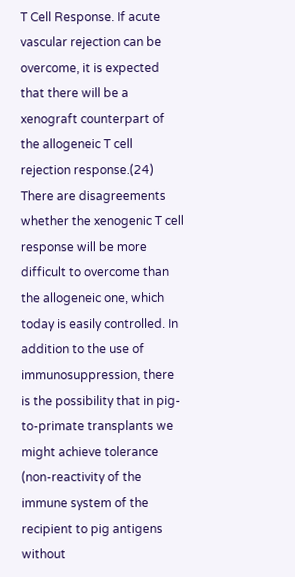T Cell Response. If acute vascular rejection can be overcome, it is expected that there will be a xenograft counterpart of the allogeneic T cell rejection response.(24) There are disagreements whether the xenogenic T cell response will be more difficult to overcome than the allogeneic one, which today is easily controlled. In addition to the use of immunosuppression, there is the possibility that in pig-to-primate transplants we might achieve tolerance (non-reactivity of the immune system of the recipient to pig antigens without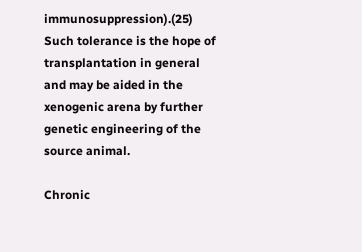immunosuppression).(25) Such tolerance is the hope of transplantation in general and may be aided in the xenogenic arena by further genetic engineering of the source animal.

Chronic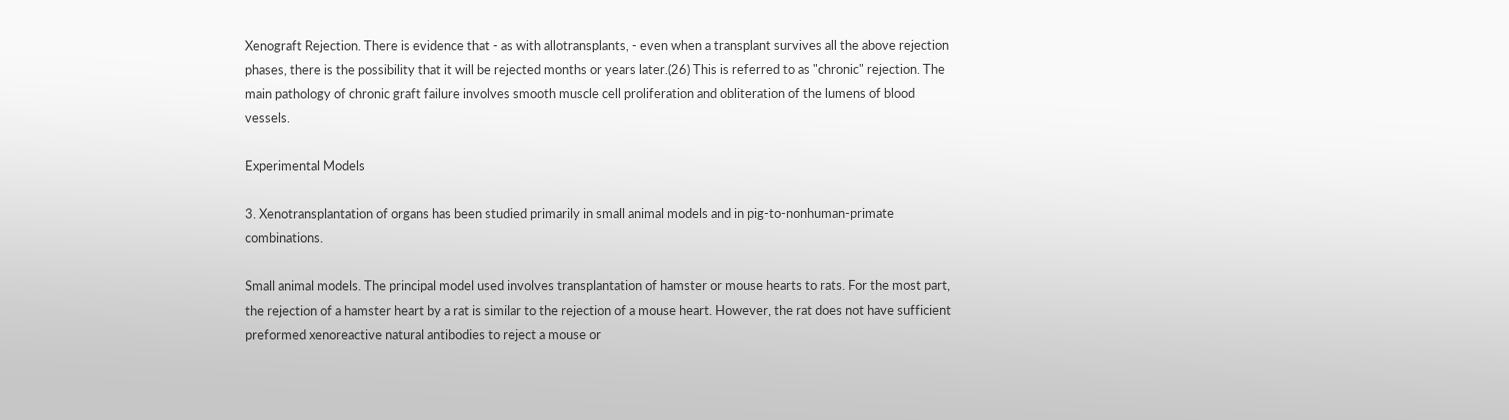Xenograft Rejection. There is evidence that - as with allotransplants, - even when a transplant survives all the above rejection phases, there is the possibility that it will be rejected months or years later.(26) This is referred to as "chronic" rejection. The main pathology of chronic graft failure involves smooth muscle cell proliferation and obliteration of the lumens of blood vessels.

Experimental Models

3. Xenotransplantation of organs has been studied primarily in small animal models and in pig-to-nonhuman-primate combinations.

Small animal models. The principal model used involves transplantation of hamster or mouse hearts to rats. For the most part, the rejection of a hamster heart by a rat is similar to the rejection of a mouse heart. However, the rat does not have sufficient preformed xenoreactive natural antibodies to reject a mouse or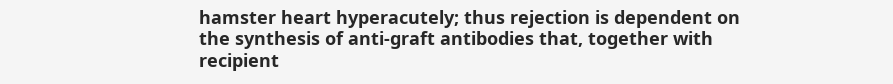hamster heart hyperacutely; thus rejection is dependent on the synthesis of anti-graft antibodies that, together with recipient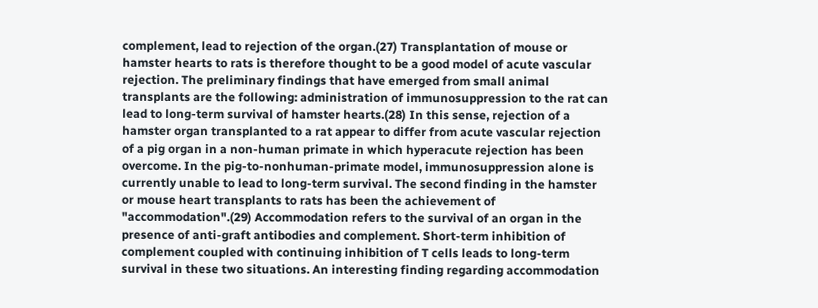complement, lead to rejection of the organ.(27) Transplantation of mouse or hamster hearts to rats is therefore thought to be a good model of acute vascular rejection. The preliminary findings that have emerged from small animal transplants are the following: administration of immunosuppression to the rat can lead to long-term survival of hamster hearts.(28) In this sense, rejection of a hamster organ transplanted to a rat appear to differ from acute vascular rejection of a pig organ in a non-human primate in which hyperacute rejection has been overcome. In the pig-to-nonhuman-primate model, immunosuppression alone is currently unable to lead to long-term survival. The second finding in the hamster or mouse heart transplants to rats has been the achievement of "accommodation".(29) Accommodation refers to the survival of an organ in the presence of anti-graft antibodies and complement. Short-term inhibition of complement coupled with continuing inhibition of T cells leads to long-term survival in these two situations. An interesting finding regarding accommodation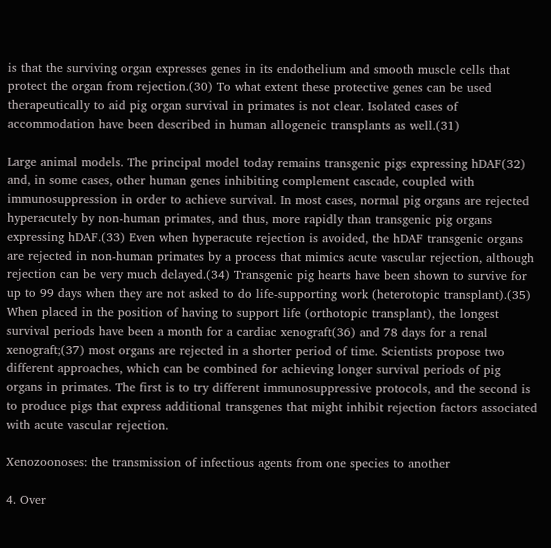is that the surviving organ expresses genes in its endothelium and smooth muscle cells that protect the organ from rejection.(30) To what extent these protective genes can be used therapeutically to aid pig organ survival in primates is not clear. Isolated cases of accommodation have been described in human allogeneic transplants as well.(31)

Large animal models. The principal model today remains transgenic pigs expressing hDAF(32) and, in some cases, other human genes inhibiting complement cascade, coupled with immunosuppression in order to achieve survival. In most cases, normal pig organs are rejected hyperacutely by non-human primates, and thus, more rapidly than transgenic pig organs expressing hDAF.(33) Even when hyperacute rejection is avoided, the hDAF transgenic organs are rejected in non-human primates by a process that mimics acute vascular rejection, although rejection can be very much delayed.(34) Transgenic pig hearts have been shown to survive for up to 99 days when they are not asked to do life-supporting work (heterotopic transplant).(35) When placed in the position of having to support life (orthotopic transplant), the longest survival periods have been a month for a cardiac xenograft(36) and 78 days for a renal xenograft;(37) most organs are rejected in a shorter period of time. Scientists propose two different approaches, which can be combined for achieving longer survival periods of pig organs in primates. The first is to try different immunosuppressive protocols, and the second is to produce pigs that express additional transgenes that might inhibit rejection factors associated with acute vascular rejection.

Xenozoonoses: the transmission of infectious agents from one species to another

4. Over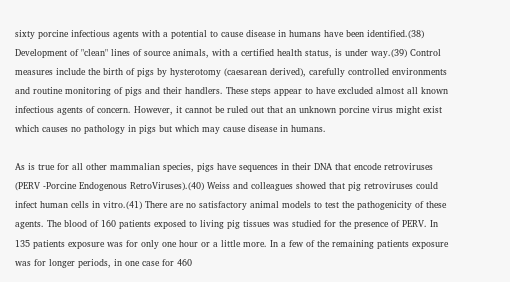sixty porcine infectious agents with a potential to cause disease in humans have been identified.(38) Development of "clean" lines of source animals, with a certified health status, is under way.(39) Control measures include the birth of pigs by hysterotomy (caesarean derived), carefully controlled environments and routine monitoring of pigs and their handlers. These steps appear to have excluded almost all known infectious agents of concern. However, it cannot be ruled out that an unknown porcine virus might exist which causes no pathology in pigs but which may cause disease in humans.

As is true for all other mammalian species, pigs have sequences in their DNA that encode retroviruses (PERV -Porcine Endogenous RetroViruses).(40) Weiss and colleagues showed that pig retroviruses could infect human cells in vitro.(41) There are no satisfactory animal models to test the pathogenicity of these agents. The blood of 160 patients exposed to living pig tissues was studied for the presence of PERV. In 135 patients exposure was for only one hour or a little more. In a few of the remaining patients exposure was for longer periods, in one case for 460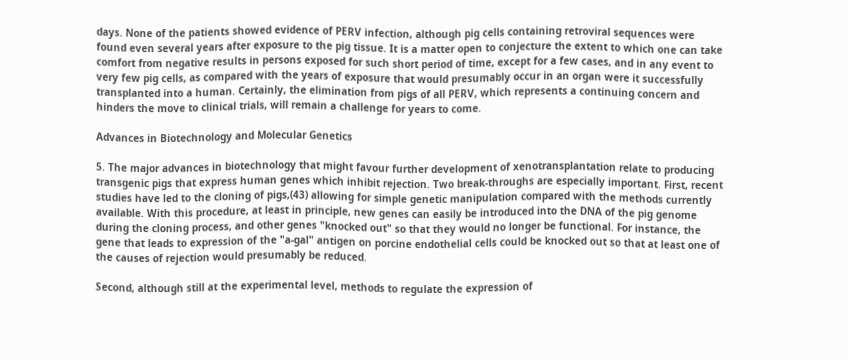days. None of the patients showed evidence of PERV infection, although pig cells containing retroviral sequences were found even several years after exposure to the pig tissue. It is a matter open to conjecture the extent to which one can take comfort from negative results in persons exposed for such short period of time, except for a few cases, and in any event to very few pig cells, as compared with the years of exposure that would presumably occur in an organ were it successfully transplanted into a human. Certainly, the elimination from pigs of all PERV, which represents a continuing concern and hinders the move to clinical trials, will remain a challenge for years to come.

Advances in Biotechnology and Molecular Genetics

5. The major advances in biotechnology that might favour further development of xenotransplantation relate to producing transgenic pigs that express human genes which inhibit rejection. Two break-throughs are especially important. First, recent studies have led to the cloning of pigs,(43) allowing for simple genetic manipulation compared with the methods currently available. With this procedure, at least in principle, new genes can easily be introduced into the DNA of the pig genome during the cloning process, and other genes "knocked out" so that they would no longer be functional. For instance, the gene that leads to expression of the "a-gal" antigen on porcine endothelial cells could be knocked out so that at least one of the causes of rejection would presumably be reduced.

Second, although still at the experimental level, methods to regulate the expression of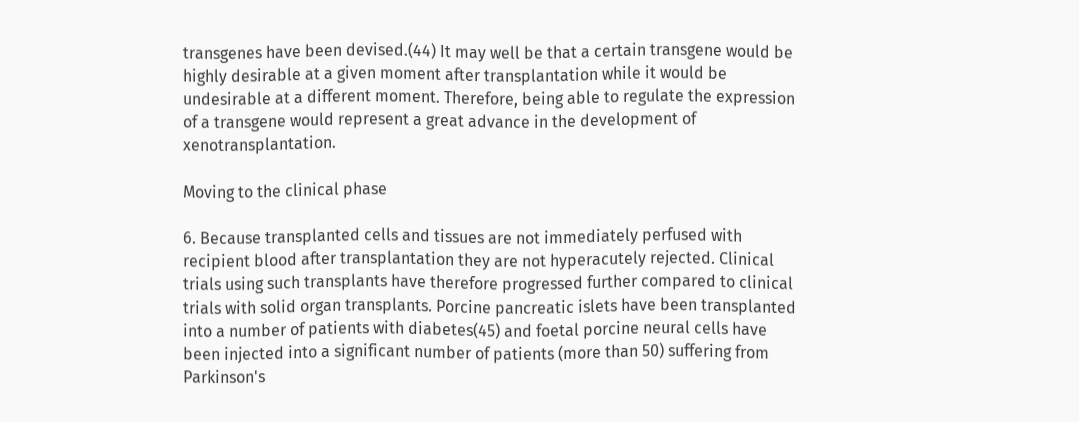transgenes have been devised.(44) It may well be that a certain transgene would be highly desirable at a given moment after transplantation while it would be undesirable at a different moment. Therefore, being able to regulate the expression of a transgene would represent a great advance in the development of xenotransplantation.

Moving to the clinical phase

6. Because transplanted cells and tissues are not immediately perfused with recipient blood after transplantation they are not hyperacutely rejected. Clinical trials using such transplants have therefore progressed further compared to clinical trials with solid organ transplants. Porcine pancreatic islets have been transplanted into a number of patients with diabetes(45) and foetal porcine neural cells have been injected into a significant number of patients (more than 50) suffering from Parkinson's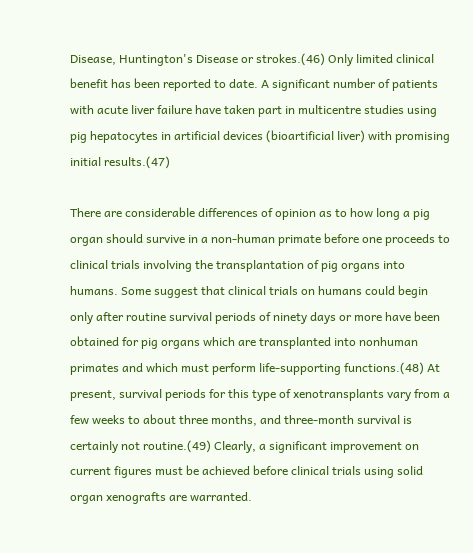Disease, Huntington's Disease or strokes.(46) Only limited clinical benefit has been reported to date. A significant number of patients with acute liver failure have taken part in multicentre studies using pig hepatocytes in artificial devices (bioartificial liver) with promising initial results.(47)

There are considerable differences of opinion as to how long a pig organ should survive in a non-human primate before one proceeds to clinical trials involving the transplantation of pig organs into humans. Some suggest that clinical trials on humans could begin only after routine survival periods of ninety days or more have been obtained for pig organs which are transplanted into nonhuman primates and which must perform life-supporting functions.(48) At present, survival periods for this type of xenotransplants vary from a few weeks to about three months, and three-month survival is certainly not routine.(49) Clearly, a significant improvement on current figures must be achieved before clinical trials using solid organ xenografts are warranted.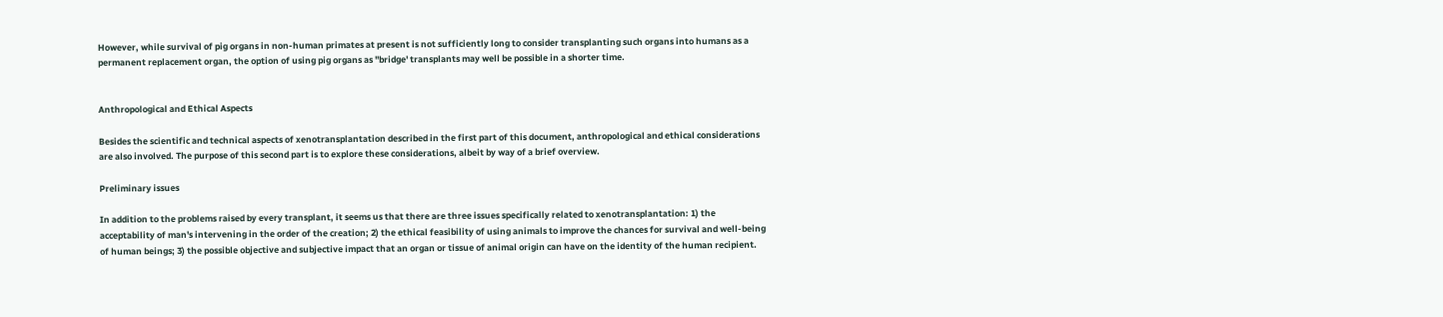However, while survival of pig organs in non-human primates at present is not sufficiently long to consider transplanting such organs into humans as a permanent replacement organ, the option of using pig organs as "bridge' transplants may well be possible in a shorter time.


Anthropological and Ethical Aspects

Besides the scientific and technical aspects of xenotransplantation described in the first part of this document, anthropological and ethical considerations are also involved. The purpose of this second part is to explore these considerations, albeit by way of a brief overview.

Preliminary issues

In addition to the problems raised by every transplant, it seems us that there are three issues specifically related to xenotransplantation: 1) the acceptability of man's intervening in the order of the creation; 2) the ethical feasibility of using animals to improve the chances for survival and well-being of human beings; 3) the possible objective and subjective impact that an organ or tissue of animal origin can have on the identity of the human recipient.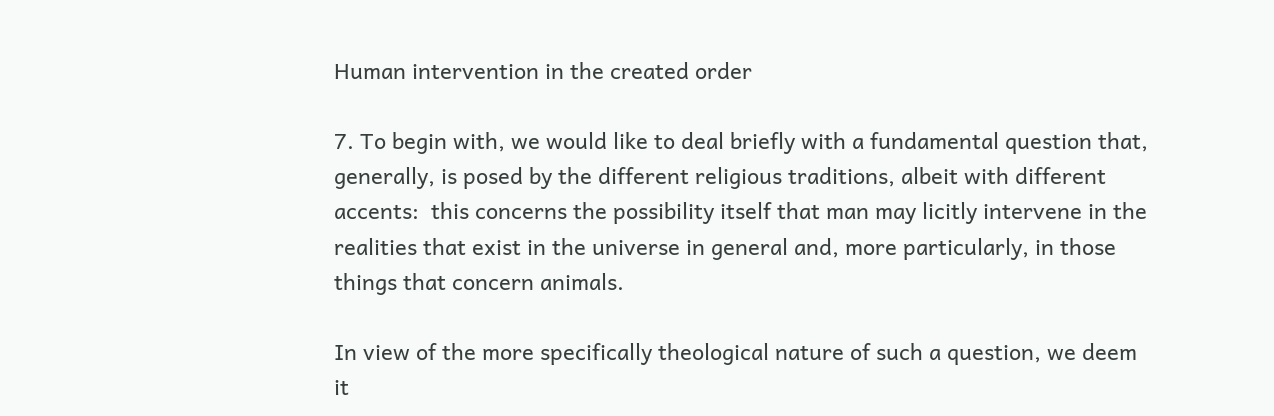Human intervention in the created order

7. To begin with, we would like to deal briefly with a fundamental question that, generally, is posed by the different religious traditions, albeit with different accents:  this concerns the possibility itself that man may licitly intervene in the realities that exist in the universe in general and, more particularly, in those things that concern animals.

In view of the more specifically theological nature of such a question, we deem it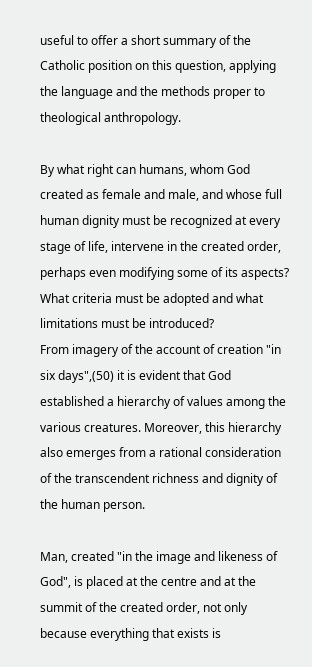useful to offer a short summary of the Catholic position on this question, applying the language and the methods proper to theological anthropology.

By what right can humans, whom God created as female and male, and whose full human dignity must be recognized at every stage of life, intervene in the created order, perhaps even modifying some of its aspects? What criteria must be adopted and what limitations must be introduced?
From imagery of the account of creation "in six days",(50) it is evident that God established a hierarchy of values among the various creatures. Moreover, this hierarchy also emerges from a rational consideration of the transcendent richness and dignity of the human person.

Man, created "in the image and likeness of God", is placed at the centre and at the summit of the created order, not only because everything that exists is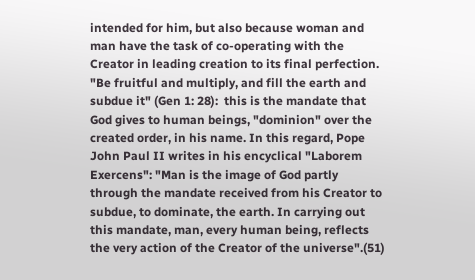intended for him, but also because woman and man have the task of co-operating with the Creator in leading creation to its final perfection. "Be fruitful and multiply, and fill the earth and subdue it" (Gen 1: 28):  this is the mandate that God gives to human beings, "dominion" over the created order, in his name. In this regard, Pope John Paul II writes in his encyclical "Laborem Exercens": "Man is the image of God partly through the mandate received from his Creator to subdue, to dominate, the earth. In carrying out this mandate, man, every human being, reflects the very action of the Creator of the universe".(51)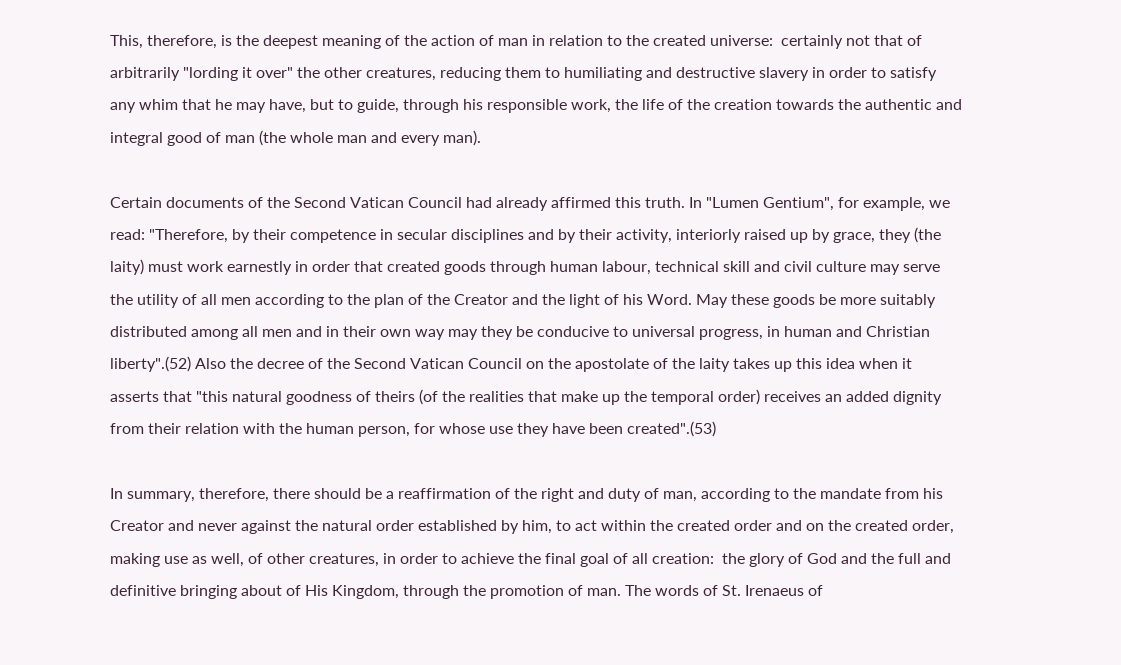This, therefore, is the deepest meaning of the action of man in relation to the created universe:  certainly not that of arbitrarily "lording it over" the other creatures, reducing them to humiliating and destructive slavery in order to satisfy any whim that he may have, but to guide, through his responsible work, the life of the creation towards the authentic and integral good of man (the whole man and every man).

Certain documents of the Second Vatican Council had already affirmed this truth. In "Lumen Gentium", for example, we read: "Therefore, by their competence in secular disciplines and by their activity, interiorly raised up by grace, they (the laity) must work earnestly in order that created goods through human labour, technical skill and civil culture may serve the utility of all men according to the plan of the Creator and the light of his Word. May these goods be more suitably distributed among all men and in their own way may they be conducive to universal progress, in human and Christian liberty".(52) Also the decree of the Second Vatican Council on the apostolate of the laity takes up this idea when it asserts that "this natural goodness of theirs (of the realities that make up the temporal order) receives an added dignity from their relation with the human person, for whose use they have been created".(53)

In summary, therefore, there should be a reaffirmation of the right and duty of man, according to the mandate from his Creator and never against the natural order established by him, to act within the created order and on the created order, making use as well, of other creatures, in order to achieve the final goal of all creation:  the glory of God and the full and definitive bringing about of His Kingdom, through the promotion of man. The words of St. Irenaeus of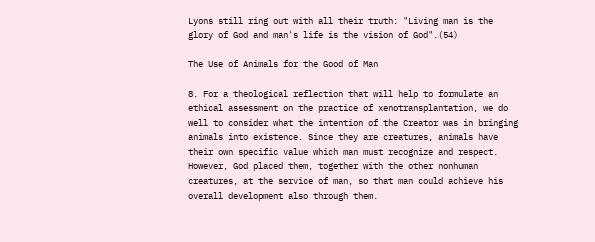Lyons still ring out with all their truth: "Living man is the glory of God and man's life is the vision of God".(54)

The Use of Animals for the Good of Man

8. For a theological reflection that will help to formulate an ethical assessment on the practice of xenotransplantation, we do well to consider what the intention of the Creator was in bringing animals into existence. Since they are creatures, animals have their own specific value which man must recognize and respect. However, God placed them, together with the other nonhuman creatures, at the service of man, so that man could achieve his overall development also through them.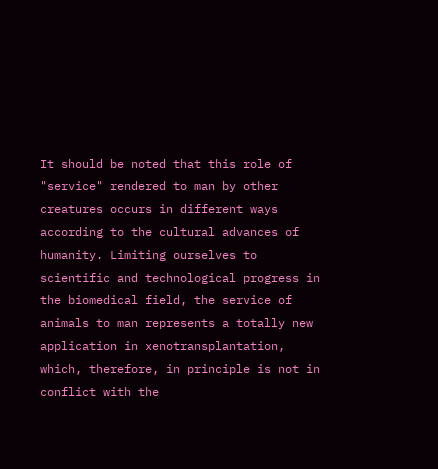It should be noted that this role of "service" rendered to man by other creatures occurs in different ways according to the cultural advances of humanity. Limiting ourselves to scientific and technological progress in the biomedical field, the service of animals to man represents a totally new application in xenotransplantation, which, therefore, in principle is not in conflict with the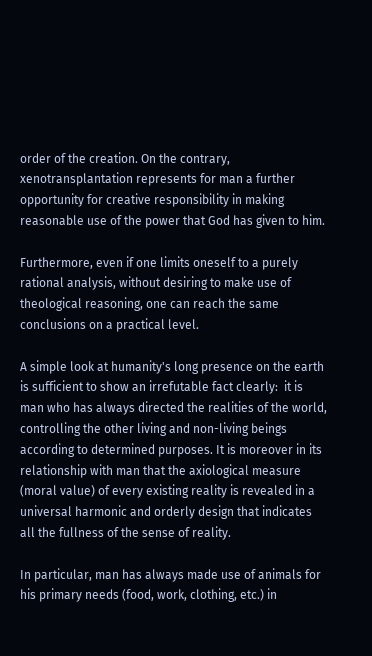order of the creation. On the contrary, xenotransplantation represents for man a further opportunity for creative responsibility in making reasonable use of the power that God has given to him.

Furthermore, even if one limits oneself to a purely rational analysis, without desiring to make use of theological reasoning, one can reach the same conclusions on a practical level.

A simple look at humanity's long presence on the earth is sufficient to show an irrefutable fact clearly:  it is man who has always directed the realities of the world, controlling the other living and non-living beings according to determined purposes. It is moreover in its relationship with man that the axiological measure (moral value) of every existing reality is revealed in a universal harmonic and orderly design that indicates all the fullness of the sense of reality.

In particular, man has always made use of animals for his primary needs (food, work, clothing, etc.) in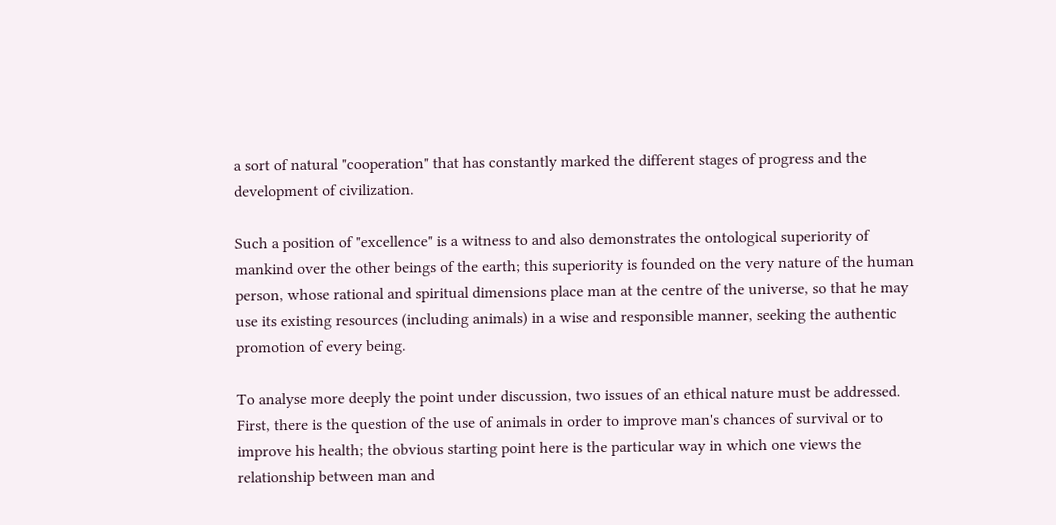a sort of natural "cooperation" that has constantly marked the different stages of progress and the development of civilization.

Such a position of "excellence" is a witness to and also demonstrates the ontological superiority of mankind over the other beings of the earth; this superiority is founded on the very nature of the human person, whose rational and spiritual dimensions place man at the centre of the universe, so that he may use its existing resources (including animals) in a wise and responsible manner, seeking the authentic promotion of every being.

To analyse more deeply the point under discussion, two issues of an ethical nature must be addressed. First, there is the question of the use of animals in order to improve man's chances of survival or to improve his health; the obvious starting point here is the particular way in which one views the relationship between man and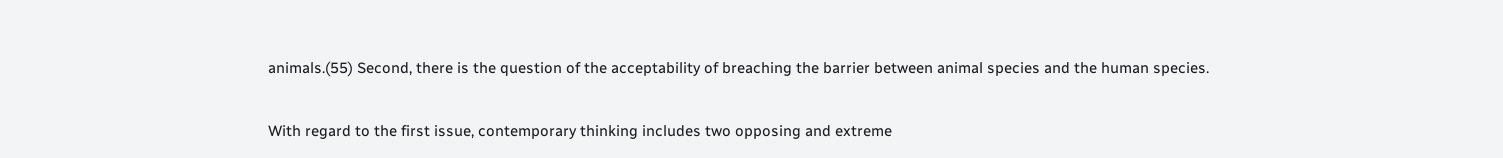animals.(55) Second, there is the question of the acceptability of breaching the barrier between animal species and the human species.

With regard to the first issue, contemporary thinking includes two opposing and extreme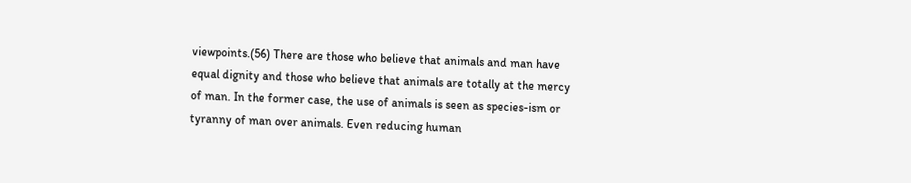viewpoints.(56) There are those who believe that animals and man have equal dignity and those who believe that animals are totally at the mercy of man. In the former case, the use of animals is seen as species-ism or tyranny of man over animals. Even reducing human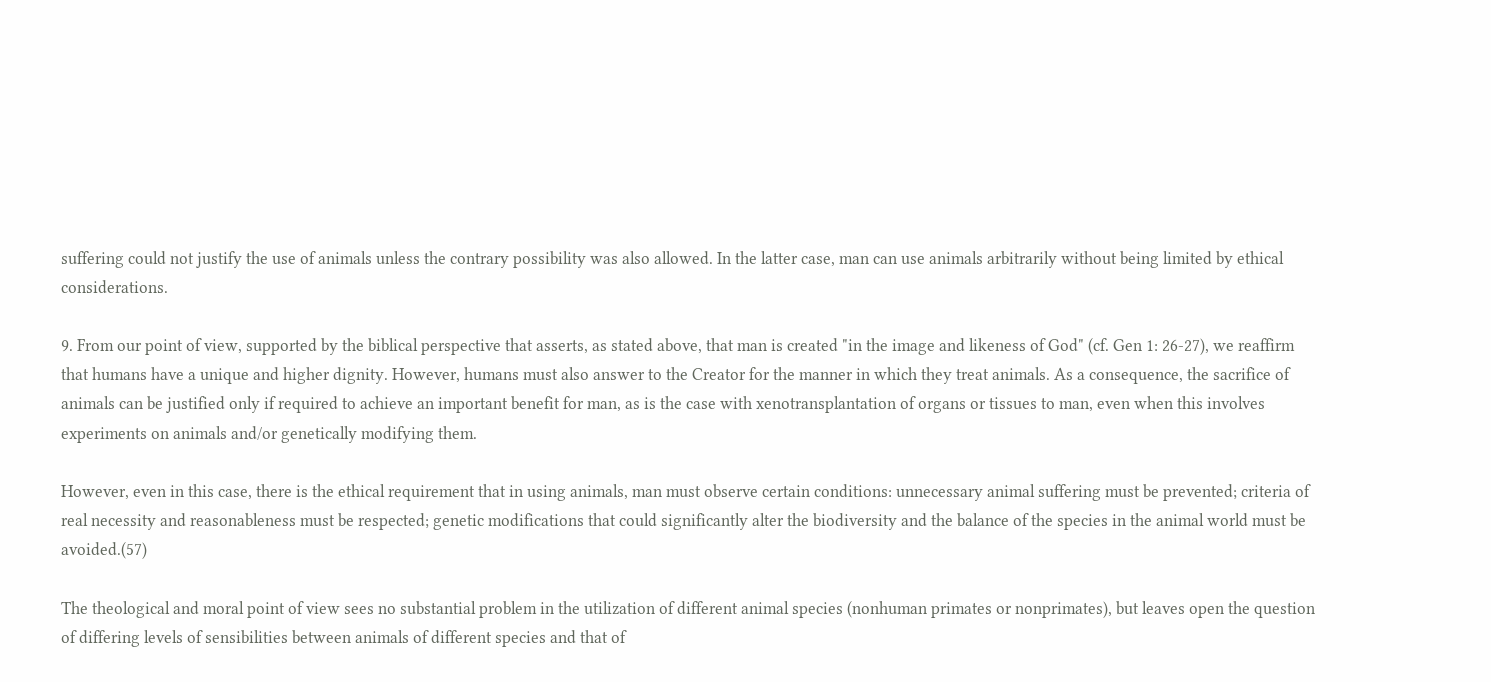suffering could not justify the use of animals unless the contrary possibility was also allowed. In the latter case, man can use animals arbitrarily without being limited by ethical considerations.

9. From our point of view, supported by the biblical perspective that asserts, as stated above, that man is created "in the image and likeness of God" (cf. Gen 1: 26-27), we reaffirm that humans have a unique and higher dignity. However, humans must also answer to the Creator for the manner in which they treat animals. As a consequence, the sacrifice of animals can be justified only if required to achieve an important benefit for man, as is the case with xenotransplantation of organs or tissues to man, even when this involves experiments on animals and/or genetically modifying them.

However, even in this case, there is the ethical requirement that in using animals, man must observe certain conditions: unnecessary animal suffering must be prevented; criteria of real necessity and reasonableness must be respected; genetic modifications that could significantly alter the biodiversity and the balance of the species in the animal world must be avoided.(57)

The theological and moral point of view sees no substantial problem in the utilization of different animal species (nonhuman primates or nonprimates), but leaves open the question of differing levels of sensibilities between animals of different species and that of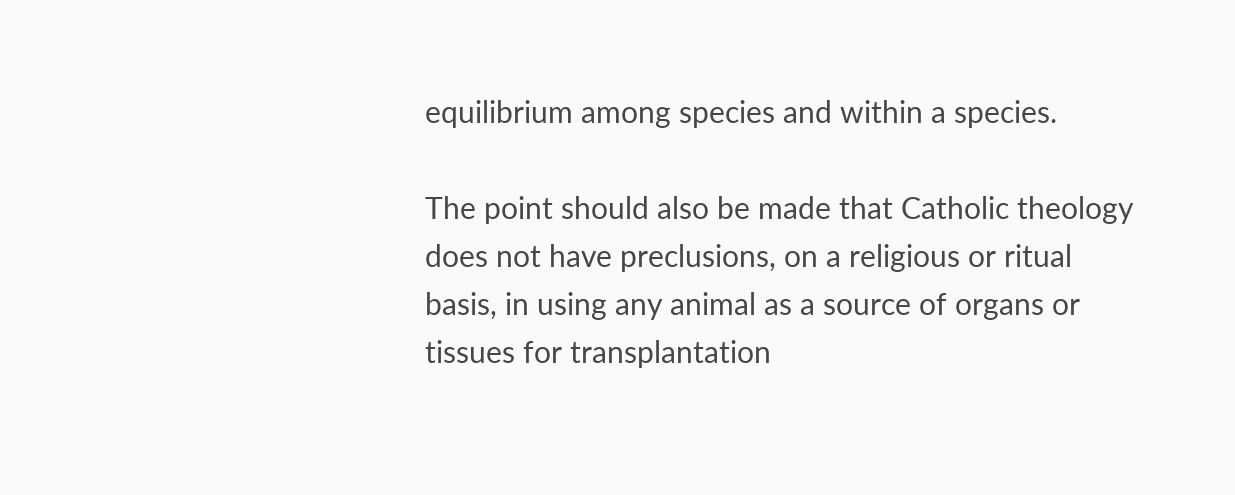equilibrium among species and within a species.

The point should also be made that Catholic theology does not have preclusions, on a religious or ritual basis, in using any animal as a source of organs or tissues for transplantation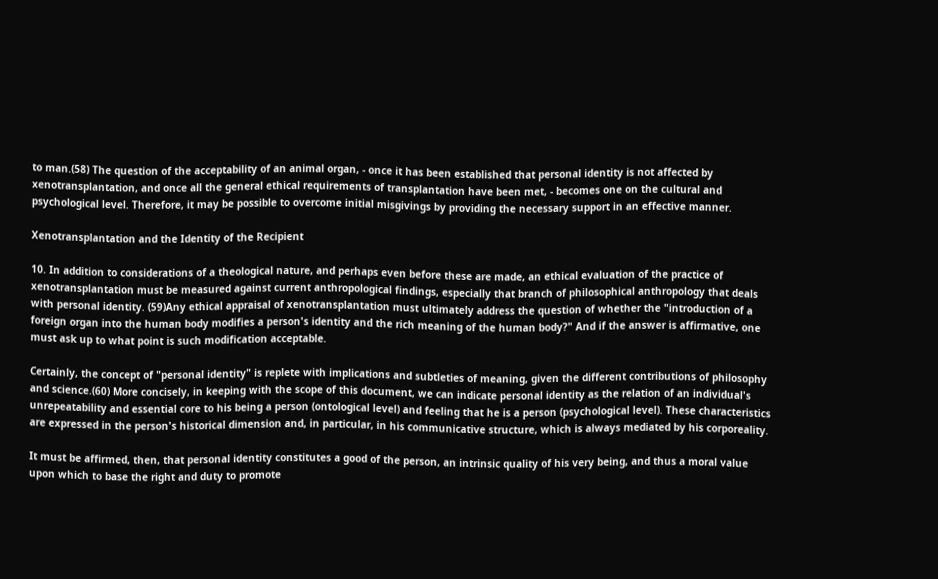to man.(58) The question of the acceptability of an animal organ, - once it has been established that personal identity is not affected by xenotransplantation, and once all the general ethical requirements of transplantation have been met, - becomes one on the cultural and psychological level. Therefore, it may be possible to overcome initial misgivings by providing the necessary support in an effective manner.

Xenotransplantation and the Identity of the Recipient

10. In addition to considerations of a theological nature, and perhaps even before these are made, an ethical evaluation of the practice of xenotransplantation must be measured against current anthropological findings, especially that branch of philosophical anthropology that deals with personal identity. (59)Any ethical appraisal of xenotransplantation must ultimately address the question of whether the "introduction of a foreign organ into the human body modifies a person's identity and the rich meaning of the human body?" And if the answer is affirmative, one must ask up to what point is such modification acceptable.

Certainly, the concept of "personal identity" is replete with implications and subtleties of meaning, given the different contributions of philosophy and science.(60) More concisely, in keeping with the scope of this document, we can indicate personal identity as the relation of an individual's unrepeatability and essential core to his being a person (ontological level) and feeling that he is a person (psychological level). These characteristics are expressed in the person's historical dimension and, in particular, in his communicative structure, which is always mediated by his corporeality.

It must be affirmed, then, that personal identity constitutes a good of the person, an intrinsic quality of his very being, and thus a moral value upon which to base the right and duty to promote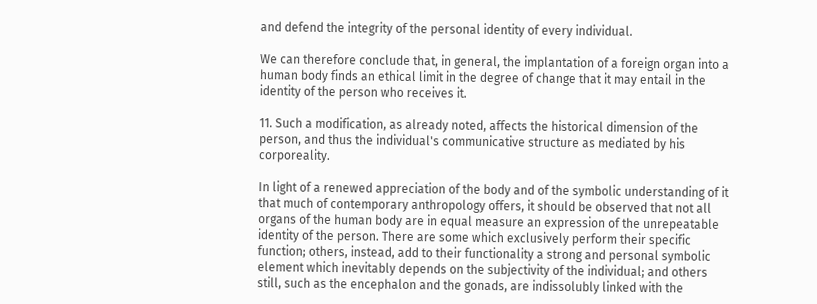and defend the integrity of the personal identity of every individual.

We can therefore conclude that, in general, the implantation of a foreign organ into a human body finds an ethical limit in the degree of change that it may entail in the identity of the person who receives it.

11. Such a modification, as already noted, affects the historical dimension of the person, and thus the individual's communicative structure as mediated by his corporeality.

In light of a renewed appreciation of the body and of the symbolic understanding of it that much of contemporary anthropology offers, it should be observed that not all organs of the human body are in equal measure an expression of the unrepeatable identity of the person. There are some which exclusively perform their specific function; others, instead, add to their functionality a strong and personal symbolic element which inevitably depends on the subjectivity of the individual; and others still, such as the encephalon and the gonads, are indissolubly linked with the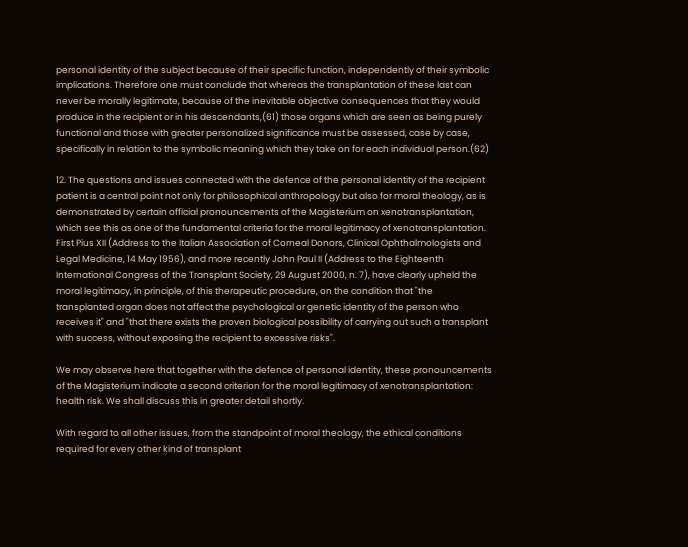personal identity of the subject because of their specific function, independently of their symbolic implications. Therefore one must conclude that whereas the transplantation of these last can never be morally legitimate, because of the inevitable objective consequences that they would produce in the recipient or in his descendants,(61) those organs which are seen as being purely functional and those with greater personalized significance must be assessed, case by case, specifically in relation to the symbolic meaning which they take on for each individual person.(62)

12. The questions and issues connected with the defence of the personal identity of the recipient patient is a central point not only for philosophical anthropology but also for moral theology, as is demonstrated by certain official pronouncements of the Magisterium on xenotransplantation, which see this as one of the fundamental criteria for the moral legitimacy of xenotransplantation. First Pius XII (Address to the Italian Association of Corneal Donors, Clinical Ophthalmologists and Legal Medicine, 14 May 1956), and more recently John Paul II (Address to the Eighteenth International Congress of the Transplant Society, 29 August 2000, n. 7), have clearly upheld the moral legitimacy, in principle, of this therapeutic procedure, on the condition that "the transplanted organ does not affect the psychological or genetic identity of the person who receives it" and "that there exists the proven biological possibility of carrying out such a transplant with success, without exposing the recipient to excessive risks".

We may observe here that together with the defence of personal identity, these pronouncements of the Magisterium indicate a second criterion for the moral legitimacy of xenotransplantation: health risk. We shall discuss this in greater detail shortly.

With regard to all other issues, from the standpoint of moral theology, the ethical conditions required for every other kind of transplant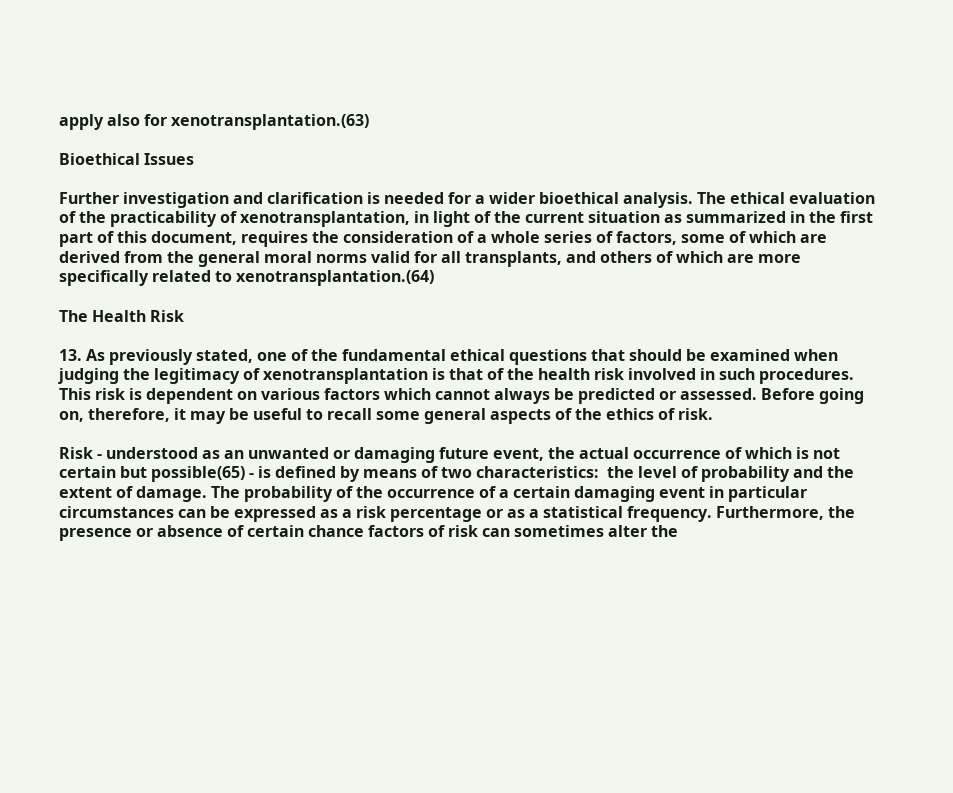apply also for xenotransplantation.(63)

Bioethical Issues

Further investigation and clarification is needed for a wider bioethical analysis. The ethical evaluation of the practicability of xenotransplantation, in light of the current situation as summarized in the first part of this document, requires the consideration of a whole series of factors, some of which are derived from the general moral norms valid for all transplants, and others of which are more specifically related to xenotransplantation.(64)

The Health Risk

13. As previously stated, one of the fundamental ethical questions that should be examined when judging the legitimacy of xenotransplantation is that of the health risk involved in such procedures. This risk is dependent on various factors which cannot always be predicted or assessed. Before going on, therefore, it may be useful to recall some general aspects of the ethics of risk.

Risk - understood as an unwanted or damaging future event, the actual occurrence of which is not certain but possible(65) - is defined by means of two characteristics:  the level of probability and the extent of damage. The probability of the occurrence of a certain damaging event in particular circumstances can be expressed as a risk percentage or as a statistical frequency. Furthermore, the presence or absence of certain chance factors of risk can sometimes alter the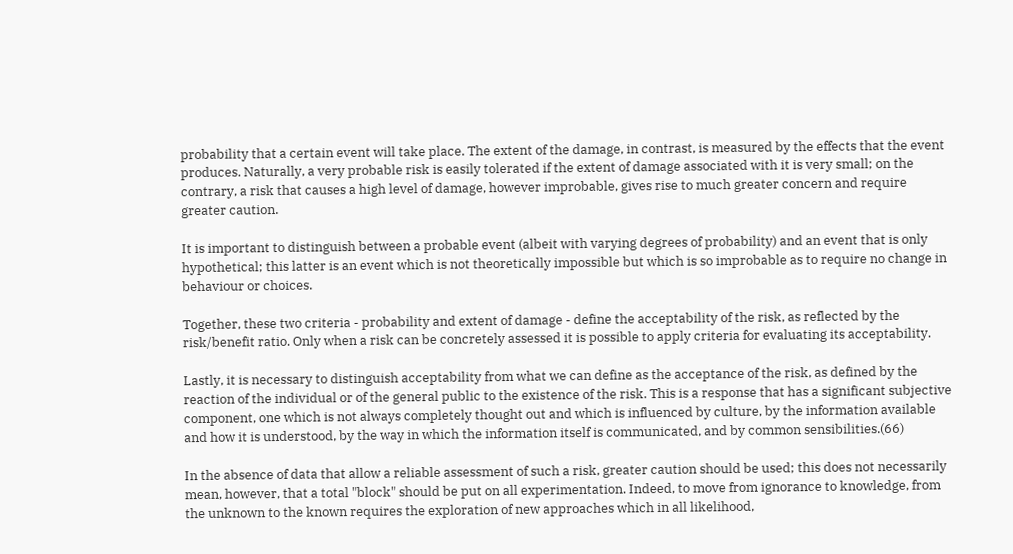probability that a certain event will take place. The extent of the damage, in contrast, is measured by the effects that the event produces. Naturally, a very probable risk is easily tolerated if the extent of damage associated with it is very small; on the contrary, a risk that causes a high level of damage, however improbable, gives rise to much greater concern and require greater caution.

It is important to distinguish between a probable event (albeit with varying degrees of probability) and an event that is only hypothetical; this latter is an event which is not theoretically impossible but which is so improbable as to require no change in behaviour or choices.

Together, these two criteria - probability and extent of damage - define the acceptability of the risk, as reflected by the risk/benefit ratio. Only when a risk can be concretely assessed it is possible to apply criteria for evaluating its acceptability.

Lastly, it is necessary to distinguish acceptability from what we can define as the acceptance of the risk, as defined by the reaction of the individual or of the general public to the existence of the risk. This is a response that has a significant subjective component, one which is not always completely thought out and which is influenced by culture, by the information available and how it is understood, by the way in which the information itself is communicated, and by common sensibilities.(66)

In the absence of data that allow a reliable assessment of such a risk, greater caution should be used; this does not necessarily mean, however, that a total "block" should be put on all experimentation. Indeed, to move from ignorance to knowledge, from the unknown to the known requires the exploration of new approaches which in all likelihood,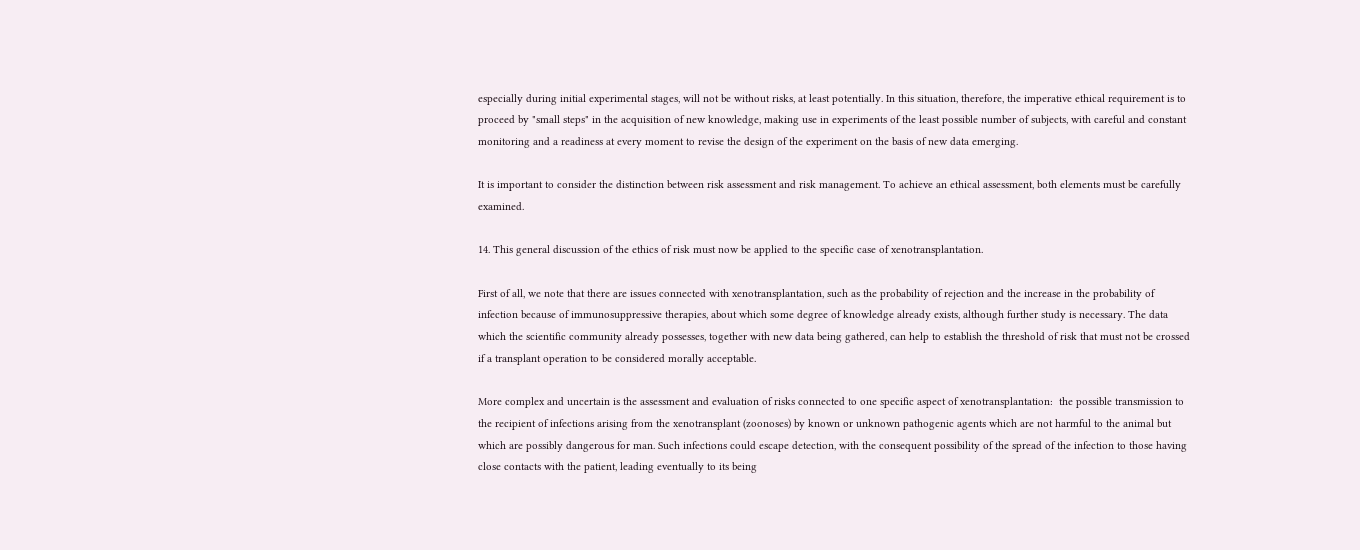especially during initial experimental stages, will not be without risks, at least potentially. In this situation, therefore, the imperative ethical requirement is to proceed by "small steps" in the acquisition of new knowledge, making use in experiments of the least possible number of subjects, with careful and constant monitoring and a readiness at every moment to revise the design of the experiment on the basis of new data emerging.

It is important to consider the distinction between risk assessment and risk management. To achieve an ethical assessment, both elements must be carefully examined.

14. This general discussion of the ethics of risk must now be applied to the specific case of xenotransplantation.

First of all, we note that there are issues connected with xenotransplantation, such as the probability of rejection and the increase in the probability of infection because of immunosuppressive therapies, about which some degree of knowledge already exists, although further study is necessary. The data which the scientific community already possesses, together with new data being gathered, can help to establish the threshold of risk that must not be crossed if a transplant operation to be considered morally acceptable.

More complex and uncertain is the assessment and evaluation of risks connected to one specific aspect of xenotransplantation:  the possible transmission to the recipient of infections arising from the xenotransplant (zoonoses) by known or unknown pathogenic agents which are not harmful to the animal but which are possibly dangerous for man. Such infections could escape detection, with the consequent possibility of the spread of the infection to those having close contacts with the patient, leading eventually to its being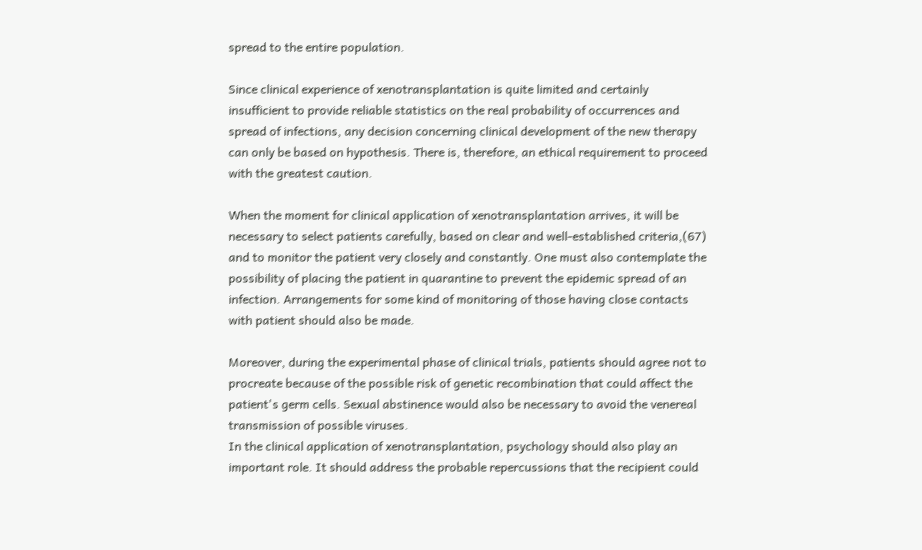spread to the entire population.

Since clinical experience of xenotransplantation is quite limited and certainly insufficient to provide reliable statistics on the real probability of occurrences and spread of infections, any decision concerning clinical development of the new therapy can only be based on hypothesis. There is, therefore, an ethical requirement to proceed with the greatest caution.

When the moment for clinical application of xenotransplantation arrives, it will be necessary to select patients carefully, based on clear and well-established criteria,(67) and to monitor the patient very closely and constantly. One must also contemplate the possibility of placing the patient in quarantine to prevent the epidemic spread of an infection. Arrangements for some kind of monitoring of those having close contacts with patient should also be made.

Moreover, during the experimental phase of clinical trials, patients should agree not to procreate because of the possible risk of genetic recombination that could affect the patient's germ cells. Sexual abstinence would also be necessary to avoid the venereal transmission of possible viruses.
In the clinical application of xenotransplantation, psychology should also play an important role. It should address the probable repercussions that the recipient could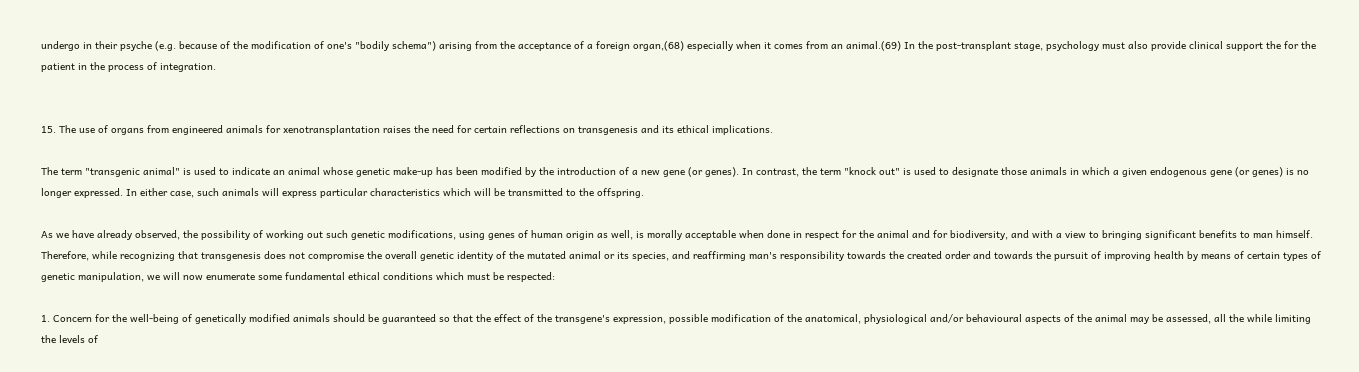undergo in their psyche (e.g. because of the modification of one's "bodily schema") arising from the acceptance of a foreign organ,(68) especially when it comes from an animal.(69) In the post-transplant stage, psychology must also provide clinical support the for the patient in the process of integration.


15. The use of organs from engineered animals for xenotransplantation raises the need for certain reflections on transgenesis and its ethical implications.

The term "transgenic animal" is used to indicate an animal whose genetic make-up has been modified by the introduction of a new gene (or genes). In contrast, the term "knock out" is used to designate those animals in which a given endogenous gene (or genes) is no longer expressed. In either case, such animals will express particular characteristics which will be transmitted to the offspring.

As we have already observed, the possibility of working out such genetic modifications, using genes of human origin as well, is morally acceptable when done in respect for the animal and for biodiversity, and with a view to bringing significant benefits to man himself. Therefore, while recognizing that transgenesis does not compromise the overall genetic identity of the mutated animal or its species, and reaffirming man's responsibility towards the created order and towards the pursuit of improving health by means of certain types of genetic manipulation, we will now enumerate some fundamental ethical conditions which must be respected:

1. Concern for the well-being of genetically modified animals should be guaranteed so that the effect of the transgene's expression, possible modification of the anatomical, physiological and/or behavioural aspects of the animal may be assessed, all the while limiting the levels of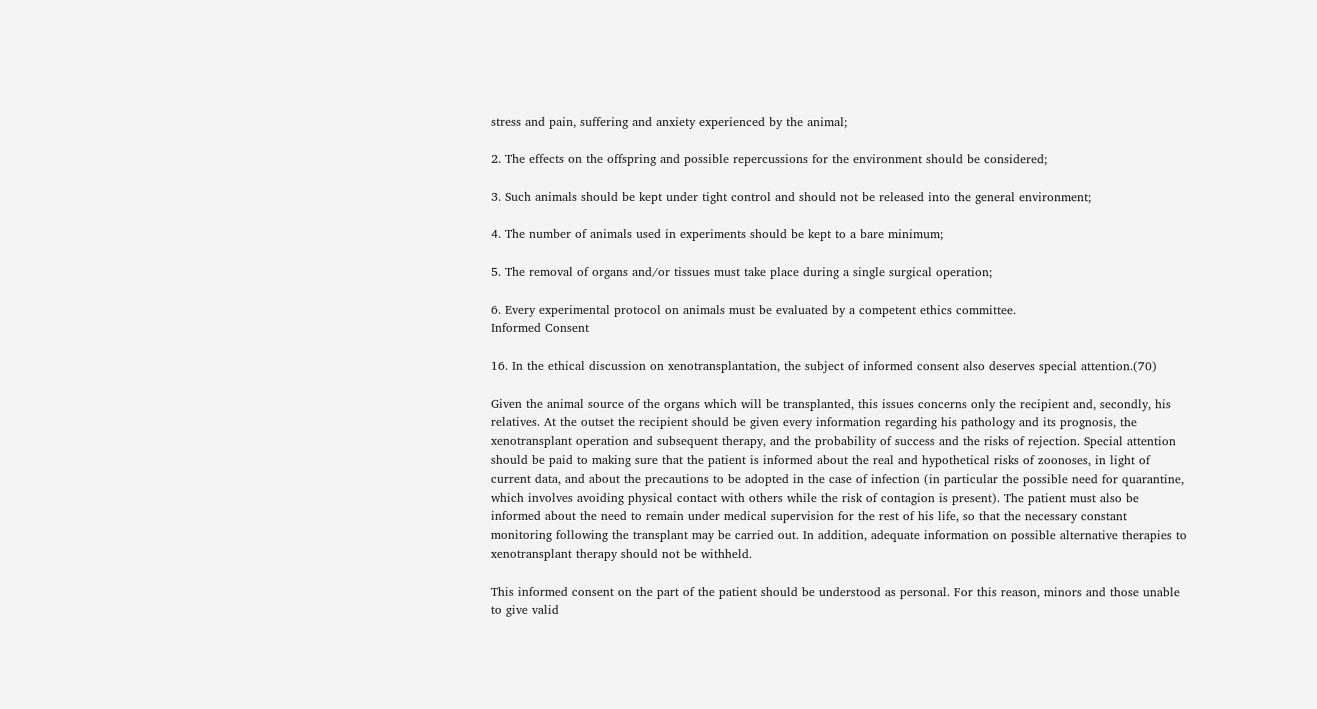stress and pain, suffering and anxiety experienced by the animal;

2. The effects on the offspring and possible repercussions for the environment should be considered;

3. Such animals should be kept under tight control and should not be released into the general environment;

4. The number of animals used in experiments should be kept to a bare minimum;

5. The removal of organs and/or tissues must take place during a single surgical operation;

6. Every experimental protocol on animals must be evaluated by a competent ethics committee.
Informed Consent

16. In the ethical discussion on xenotransplantation, the subject of informed consent also deserves special attention.(70)

Given the animal source of the organs which will be transplanted, this issues concerns only the recipient and, secondly, his relatives. At the outset the recipient should be given every information regarding his pathology and its prognosis, the xenotransplant operation and subsequent therapy, and the probability of success and the risks of rejection. Special attention should be paid to making sure that the patient is informed about the real and hypothetical risks of zoonoses, in light of current data, and about the precautions to be adopted in the case of infection (in particular the possible need for quarantine, which involves avoiding physical contact with others while the risk of contagion is present). The patient must also be informed about the need to remain under medical supervision for the rest of his life, so that the necessary constant monitoring following the transplant may be carried out. In addition, adequate information on possible alternative therapies to xenotransplant therapy should not be withheld.

This informed consent on the part of the patient should be understood as personal. For this reason, minors and those unable to give valid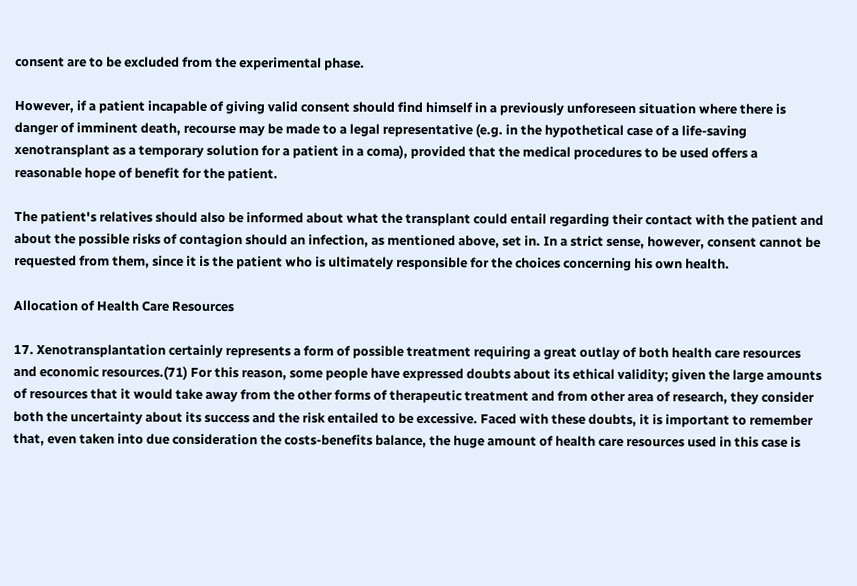consent are to be excluded from the experimental phase.

However, if a patient incapable of giving valid consent should find himself in a previously unforeseen situation where there is danger of imminent death, recourse may be made to a legal representative (e.g. in the hypothetical case of a life-saving xenotransplant as a temporary solution for a patient in a coma), provided that the medical procedures to be used offers a reasonable hope of benefit for the patient.

The patient's relatives should also be informed about what the transplant could entail regarding their contact with the patient and about the possible risks of contagion should an infection, as mentioned above, set in. In a strict sense, however, consent cannot be requested from them, since it is the patient who is ultimately responsible for the choices concerning his own health.

Allocation of Health Care Resources

17. Xenotransplantation certainly represents a form of possible treatment requiring a great outlay of both health care resources and economic resources.(71) For this reason, some people have expressed doubts about its ethical validity; given the large amounts of resources that it would take away from the other forms of therapeutic treatment and from other area of research, they consider both the uncertainty about its success and the risk entailed to be excessive. Faced with these doubts, it is important to remember that, even taken into due consideration the costs-benefits balance, the huge amount of health care resources used in this case is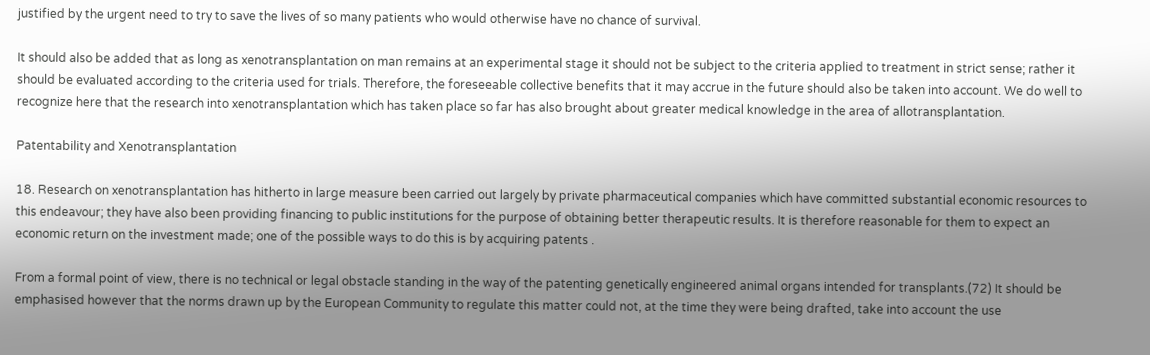justified by the urgent need to try to save the lives of so many patients who would otherwise have no chance of survival.

It should also be added that as long as xenotransplantation on man remains at an experimental stage it should not be subject to the criteria applied to treatment in strict sense; rather it should be evaluated according to the criteria used for trials. Therefore, the foreseeable collective benefits that it may accrue in the future should also be taken into account. We do well to recognize here that the research into xenotransplantation which has taken place so far has also brought about greater medical knowledge in the area of allotransplantation.

Patentability and Xenotransplantation

18. Research on xenotransplantation has hitherto in large measure been carried out largely by private pharmaceutical companies which have committed substantial economic resources to this endeavour; they have also been providing financing to public institutions for the purpose of obtaining better therapeutic results. It is therefore reasonable for them to expect an economic return on the investment made; one of the possible ways to do this is by acquiring patents .

From a formal point of view, there is no technical or legal obstacle standing in the way of the patenting genetically engineered animal organs intended for transplants.(72) It should be emphasised however that the norms drawn up by the European Community to regulate this matter could not, at the time they were being drafted, take into account the use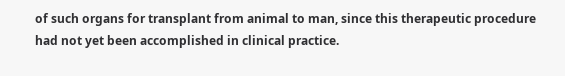of such organs for transplant from animal to man, since this therapeutic procedure had not yet been accomplished in clinical practice.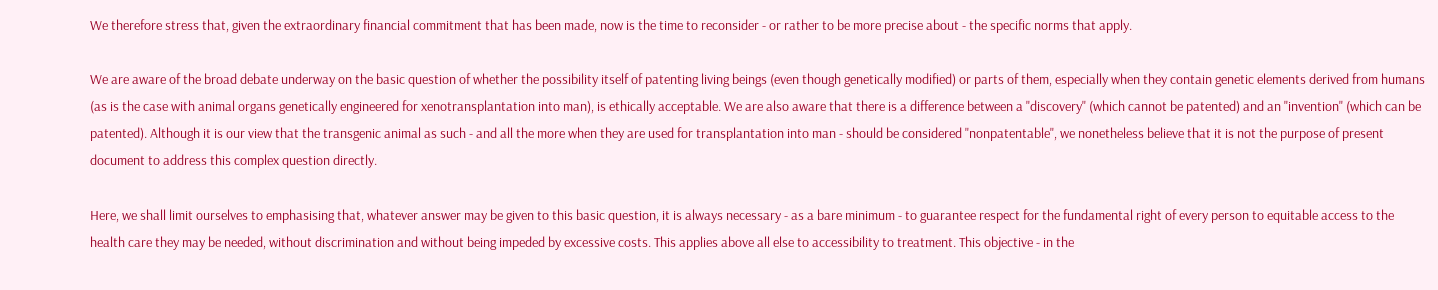We therefore stress that, given the extraordinary financial commitment that has been made, now is the time to reconsider - or rather to be more precise about - the specific norms that apply.

We are aware of the broad debate underway on the basic question of whether the possibility itself of patenting living beings (even though genetically modified) or parts of them, especially when they contain genetic elements derived from humans (as is the case with animal organs genetically engineered for xenotransplantation into man), is ethically acceptable. We are also aware that there is a difference between a "discovery" (which cannot be patented) and an "invention" (which can be patented). Although it is our view that the transgenic animal as such - and all the more when they are used for transplantation into man - should be considered "nonpatentable", we nonetheless believe that it is not the purpose of present document to address this complex question directly.

Here, we shall limit ourselves to emphasising that, whatever answer may be given to this basic question, it is always necessary - as a bare minimum - to guarantee respect for the fundamental right of every person to equitable access to the health care they may be needed, without discrimination and without being impeded by excessive costs. This applies above all else to accessibility to treatment. This objective - in the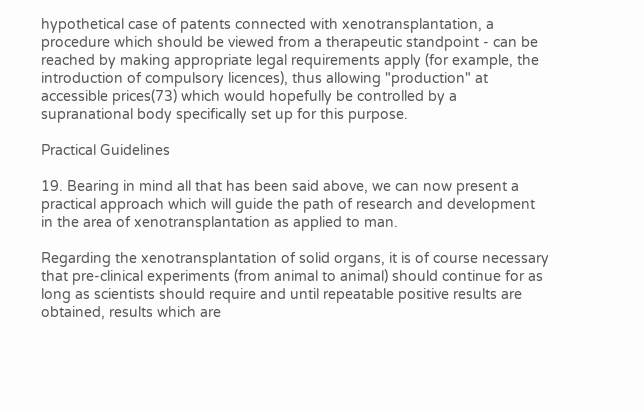hypothetical case of patents connected with xenotransplantation, a procedure which should be viewed from a therapeutic standpoint - can be reached by making appropriate legal requirements apply (for example, the introduction of compulsory licences), thus allowing "production" at accessible prices(73) which would hopefully be controlled by a supranational body specifically set up for this purpose.

Practical Guidelines

19. Bearing in mind all that has been said above, we can now present a practical approach which will guide the path of research and development in the area of xenotransplantation as applied to man.

Regarding the xenotransplantation of solid organs, it is of course necessary that pre-clinical experiments (from animal to animal) should continue for as long as scientists should require and until repeatable positive results are obtained, results which are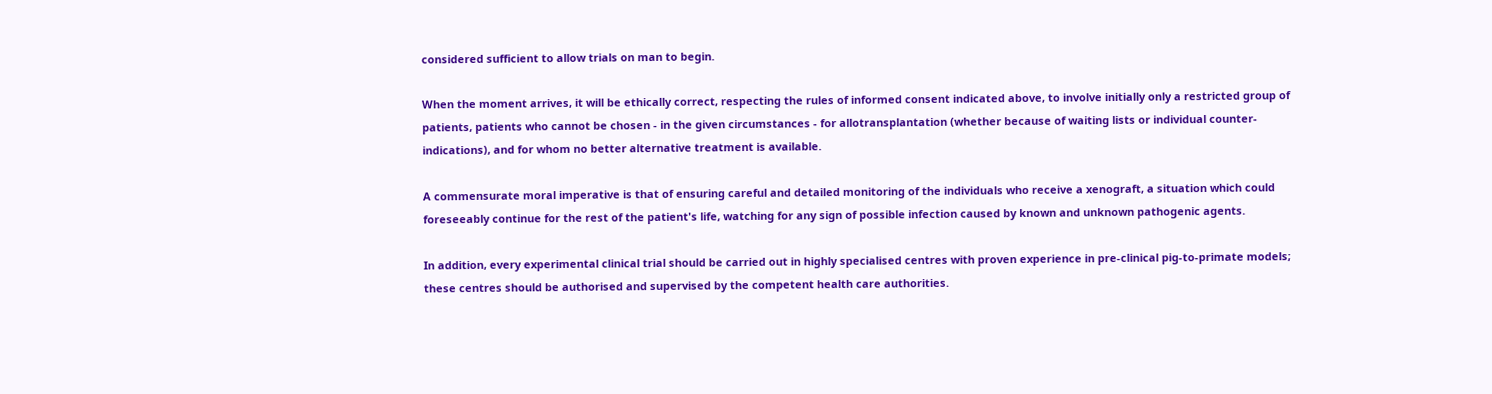considered sufficient to allow trials on man to begin.

When the moment arrives, it will be ethically correct, respecting the rules of informed consent indicated above, to involve initially only a restricted group of patients, patients who cannot be chosen - in the given circumstances - for allotransplantation (whether because of waiting lists or individual counter-indications), and for whom no better alternative treatment is available.

A commensurate moral imperative is that of ensuring careful and detailed monitoring of the individuals who receive a xenograft, a situation which could foreseeably continue for the rest of the patient's life, watching for any sign of possible infection caused by known and unknown pathogenic agents.

In addition, every experimental clinical trial should be carried out in highly specialised centres with proven experience in pre-clinical pig-to-primate models; these centres should be authorised and supervised by the competent health care authorities.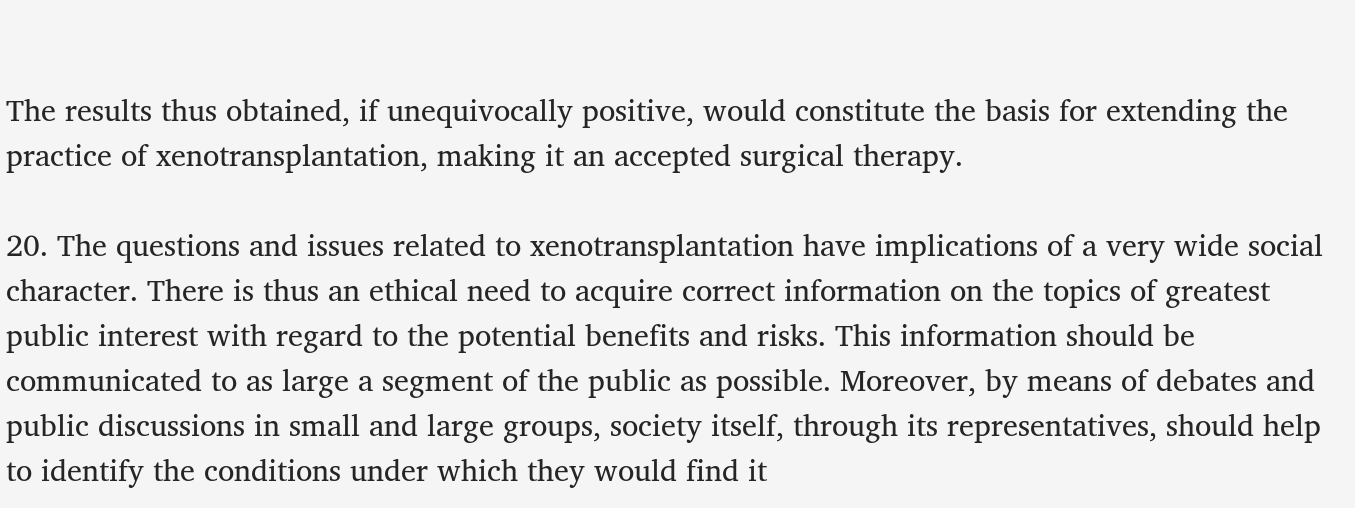The results thus obtained, if unequivocally positive, would constitute the basis for extending the practice of xenotransplantation, making it an accepted surgical therapy.

20. The questions and issues related to xenotransplantation have implications of a very wide social character. There is thus an ethical need to acquire correct information on the topics of greatest public interest with regard to the potential benefits and risks. This information should be communicated to as large a segment of the public as possible. Moreover, by means of debates and public discussions in small and large groups, society itself, through its representatives, should help to identify the conditions under which they would find it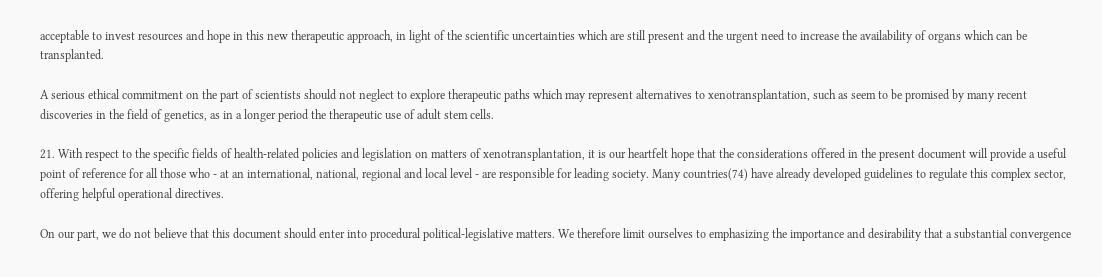acceptable to invest resources and hope in this new therapeutic approach, in light of the scientific uncertainties which are still present and the urgent need to increase the availability of organs which can be transplanted.

A serious ethical commitment on the part of scientists should not neglect to explore therapeutic paths which may represent alternatives to xenotransplantation, such as seem to be promised by many recent discoveries in the field of genetics, as in a longer period the therapeutic use of adult stem cells.

21. With respect to the specific fields of health-related policies and legislation on matters of xenotransplantation, it is our heartfelt hope that the considerations offered in the present document will provide a useful point of reference for all those who - at an international, national, regional and local level - are responsible for leading society. Many countries(74) have already developed guidelines to regulate this complex sector, offering helpful operational directives.

On our part, we do not believe that this document should enter into procedural political-legislative matters. We therefore limit ourselves to emphasizing the importance and desirability that a substantial convergence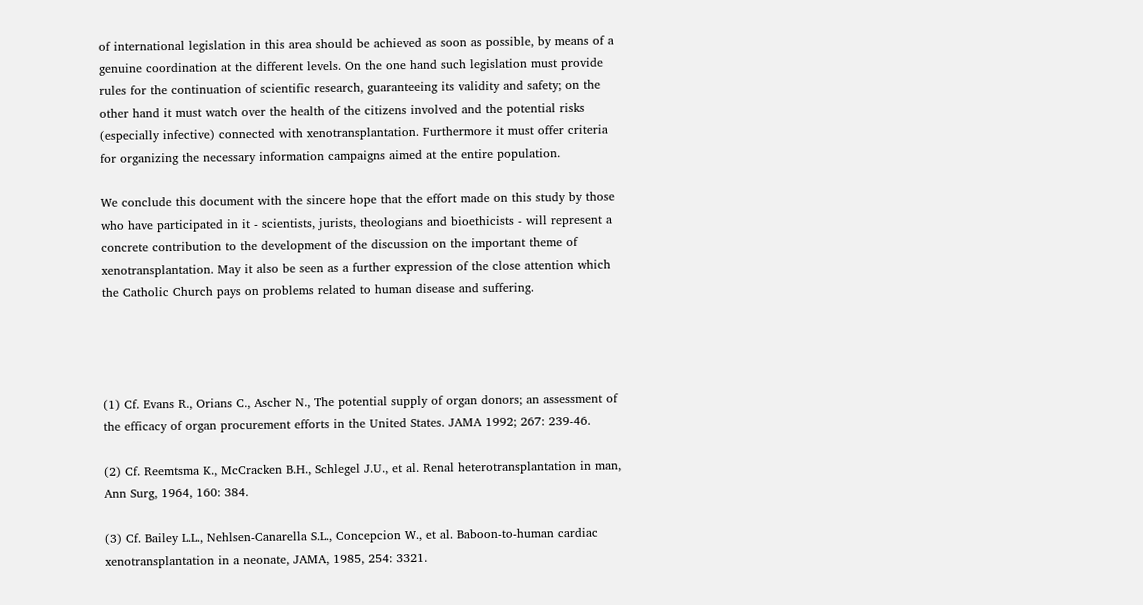of international legislation in this area should be achieved as soon as possible, by means of a genuine coordination at the different levels. On the one hand such legislation must provide rules for the continuation of scientific research, guaranteeing its validity and safety; on the other hand it must watch over the health of the citizens involved and the potential risks (especially infective) connected with xenotransplantation. Furthermore it must offer criteria for organizing the necessary information campaigns aimed at the entire population.

We conclude this document with the sincere hope that the effort made on this study by those who have participated in it - scientists, jurists, theologians and bioethicists - will represent a concrete contribution to the development of the discussion on the important theme of xenotransplantation. May it also be seen as a further expression of the close attention which the Catholic Church pays on problems related to human disease and suffering.




(1) Cf. Evans R., Orians C., Ascher N., The potential supply of organ donors; an assessment of the efficacy of organ procurement efforts in the United States. JAMA 1992; 267: 239-46.

(2) Cf. Reemtsma K., McCracken B.H., Schlegel J.U., et al. Renal heterotransplantation in man, Ann Surg, 1964, 160: 384.

(3) Cf. Bailey L.L., Nehlsen-Canarella S.L., Concepcion W., et al. Baboon-to-human cardiac xenotransplantation in a neonate, JAMA, 1985, 254: 3321.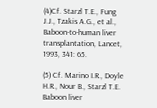(4)Cf. Starzl T.E., Fung J.J., Tzakis A.G., et al., Baboon-to-human liver transplantation, Lancet, 1993, 341: 65.

(5) Cf. Marino I.R., Doyle H.R., Nour B., Starzl T.E. Baboon liver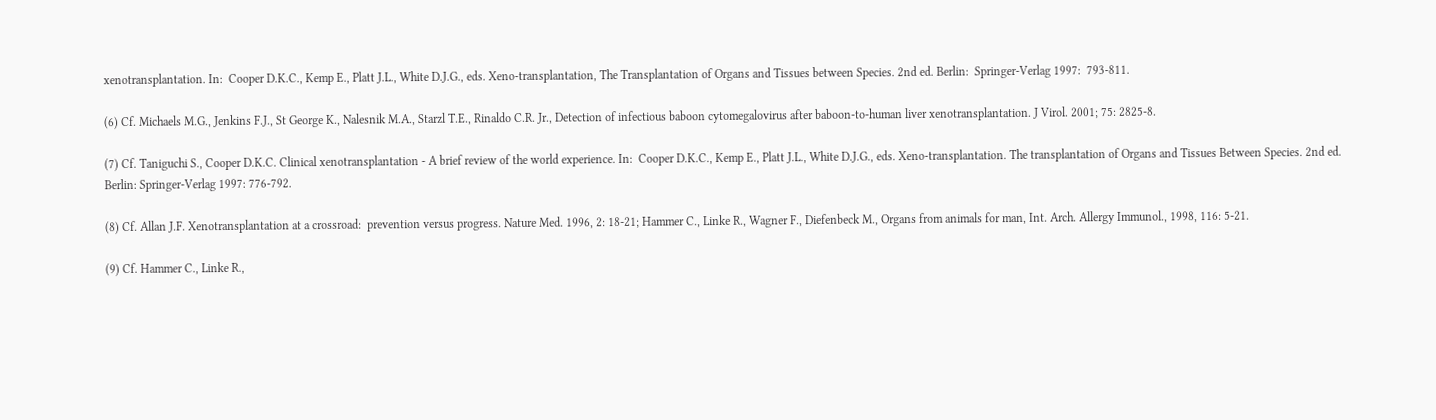xenotransplantation. In:  Cooper D.K.C., Kemp E., Platt J.L., White D.J.G., eds. Xeno-transplantation, The Transplantation of Organs and Tissues between Species. 2nd ed. Berlin:  Springer-Verlag 1997:  793-811.

(6) Cf. Michaels M.G., Jenkins F.J., St George K., Nalesnik M.A., Starzl T.E., Rinaldo C.R. Jr., Detection of infectious baboon cytomegalovirus after baboon-to-human liver xenotransplantation. J Virol. 2001; 75: 2825-8.

(7) Cf. Taniguchi S., Cooper D.K.C. Clinical xenotransplantation - A brief review of the world experience. In:  Cooper D.K.C., Kemp E., Platt J.L., White D.J.G., eds. Xeno-transplantation. The transplantation of Organs and Tissues Between Species. 2nd ed. Berlin: Springer-Verlag 1997: 776-792.

(8) Cf. Allan J.F. Xenotransplantation at a crossroad:  prevention versus progress. Nature Med. 1996, 2: 18-21; Hammer C., Linke R., Wagner F., Diefenbeck M., Organs from animals for man, Int. Arch. Allergy Immunol., 1998, 116: 5-21.

(9) Cf. Hammer C., Linke R.,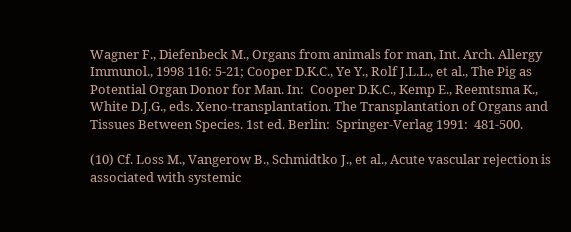Wagner F., Diefenbeck M., Organs from animals for man, Int. Arch. Allergy Immunol., 1998 116: 5-21; Cooper D.K.C., Ye Y., Rolf J.L.L., et al., The Pig as Potential Organ Donor for Man. In:  Cooper D.K.C., Kemp E., Reemtsma K., White D.J.G., eds. Xeno-transplantation. The Transplantation of Organs and Tissues Between Species. 1st ed. Berlin:  Springer-Verlag 1991:  481-500.

(10) Cf. Loss M., Vangerow B., Schmidtko J., et al., Acute vascular rejection is associated with systemic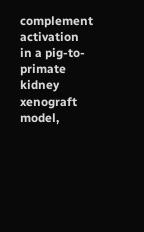complement activation in a pig-to-primate kidney xenograft model,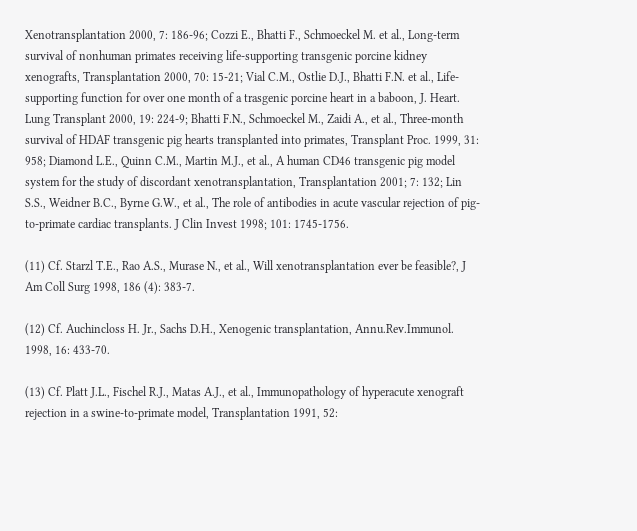Xenotransplantation 2000, 7: 186-96; Cozzi E., Bhatti F., Schmoeckel M. et al., Long-term survival of nonhuman primates receiving life-supporting transgenic porcine kidney xenografts, Transplantation 2000, 70: 15-21; Vial C.M., Ostlie D.J., Bhatti F.N. et al., Life-supporting function for over one month of a trasgenic porcine heart in a baboon, J. Heart. Lung Transplant 2000, 19: 224-9; Bhatti F.N., Schmoeckel M., Zaidi A., et al., Three-month survival of HDAF transgenic pig hearts transplanted into primates, Transplant Proc. 1999, 31: 958; Diamond L.E., Quinn C.M., Martin M.J., et al., A human CD46 transgenic pig model system for the study of discordant xenotransplantation, Transplantation 2001; 7: 132; Lin S.S., Weidner B.C., Byrne G.W., et al., The role of antibodies in acute vascular rejection of pig-to-primate cardiac transplants. J Clin Invest 1998; 101: 1745-1756.

(11) Cf. Starzl T.E., Rao A.S., Murase N., et al., Will xenotransplantation ever be feasible?, J Am Coll Surg 1998, 186 (4): 383-7.

(12) Cf. Auchincloss H. Jr., Sachs D.H., Xenogenic transplantation, Annu.Rev.Immunol. 1998, 16: 433-70.

(13) Cf. Platt J.L., Fischel R.J., Matas A.J., et al., Immunopathology of hyperacute xenograft rejection in a swine-to-primate model, Transplantation 1991, 52: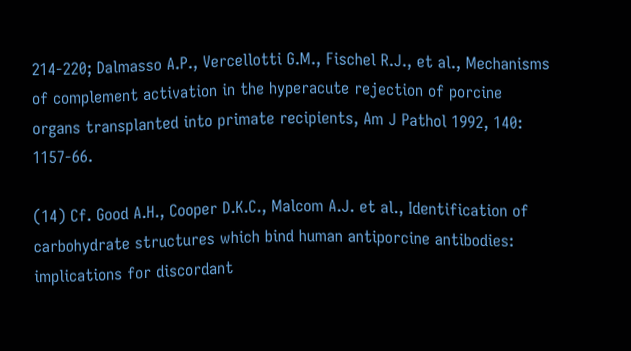214-220; Dalmasso A.P., Vercellotti G.M., Fischel R.J., et al., Mechanisms of complement activation in the hyperacute rejection of porcine organs transplanted into primate recipients, Am J Pathol 1992, 140: 1157-66.

(14) Cf. Good A.H., Cooper D.K.C., Malcom A.J. et al., Identification of carbohydrate structures which bind human antiporcine antibodies:  implications for discordant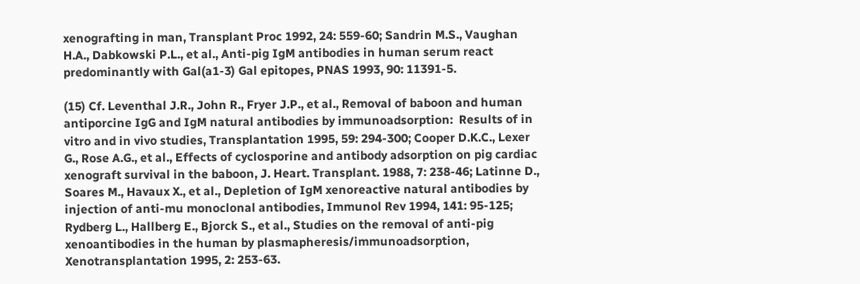xenografting in man, Transplant Proc 1992, 24: 559-60; Sandrin M.S., Vaughan H.A., Dabkowski P.L., et al., Anti-pig IgM antibodies in human serum react predominantly with Gal(a1-3) Gal epitopes, PNAS 1993, 90: 11391-5.

(15) Cf. Leventhal J.R., John R., Fryer J.P., et al., Removal of baboon and human antiporcine IgG and IgM natural antibodies by immunoadsorption:  Results of in vitro and in vivo studies, Transplantation 1995, 59: 294-300; Cooper D.K.C., Lexer G., Rose A.G., et al., Effects of cyclosporine and antibody adsorption on pig cardiac xenograft survival in the baboon, J. Heart. Transplant. 1988, 7: 238-46; Latinne D., Soares M., Havaux X., et al., Depletion of IgM xenoreactive natural antibodies by injection of anti-mu monoclonal antibodies, Immunol Rev 1994, 141: 95-125; Rydberg L., Hallberg E., Bjorck S., et al., Studies on the removal of anti-pig xenoantibodies in the human by plasmapheresis/immunoadsorption, Xenotransplantation 1995, 2: 253-63.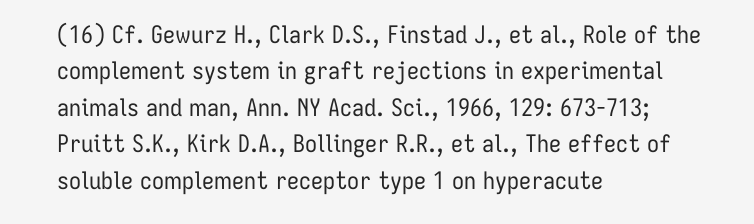(16) Cf. Gewurz H., Clark D.S., Finstad J., et al., Role of the complement system in graft rejections in experimental animals and man, Ann. NY Acad. Sci., 1966, 129: 673-713; Pruitt S.K., Kirk D.A., Bollinger R.R., et al., The effect of soluble complement receptor type 1 on hyperacute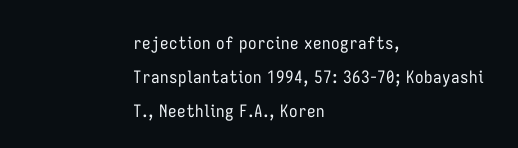rejection of porcine xenografts, Transplantation 1994, 57: 363-70; Kobayashi T., Neethling F.A., Koren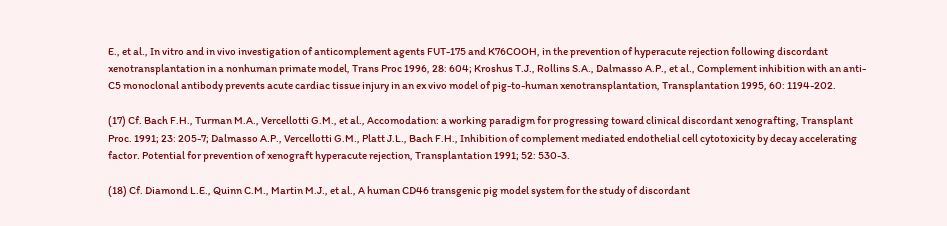E., et al., In vitro and in vivo investigation of anticomplement agents FUT-175 and K76COOH, in the prevention of hyperacute rejection following discordant xenotransplantation in a nonhuman primate model, Trans Proc 1996, 28: 604; Kroshus T.J., Rollins S.A., Dalmasso A.P., et al., Complement inhibition with an anti-C5 monoclonal antibody prevents acute cardiac tissue injury in an ex vivo model of pig-to-human xenotransplantation, Transplantation 1995, 60: 1194-202.

(17) Cf. Bach F.H., Turman M.A., Vercellotti G.M., et al., Accomodation: a working paradigm for progressing toward clinical discordant xenografting, Transplant Proc. 1991; 23: 205-7; Dalmasso A.P., Vercellotti G.M., Platt J.L., Bach F.H., Inhibition of complement mediated endothelial cell cytotoxicity by decay accelerating factor. Potential for prevention of xenograft hyperacute rejection, Transplantation 1991; 52: 530-3.

(18) Cf. Diamond L.E., Quinn C.M., Martin M.J., et al., A human CD46 transgenic pig model system for the study of discordant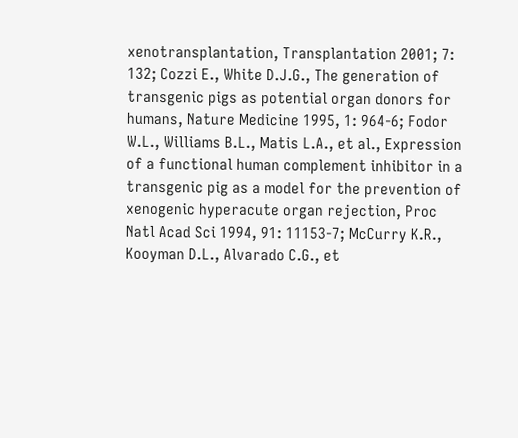xenotransplantation, Transplantation 2001; 7: 132; Cozzi E., White D.J.G., The generation of transgenic pigs as potential organ donors for humans, Nature Medicine 1995, 1: 964-6; Fodor W.L., Williams B.L., Matis L.A., et al., Expression of a functional human complement inhibitor in a transgenic pig as a model for the prevention of xenogenic hyperacute organ rejection, Proc Natl Acad Sci 1994, 91: 11153-7; McCurry K.R., Kooyman D.L., Alvarado C.G., et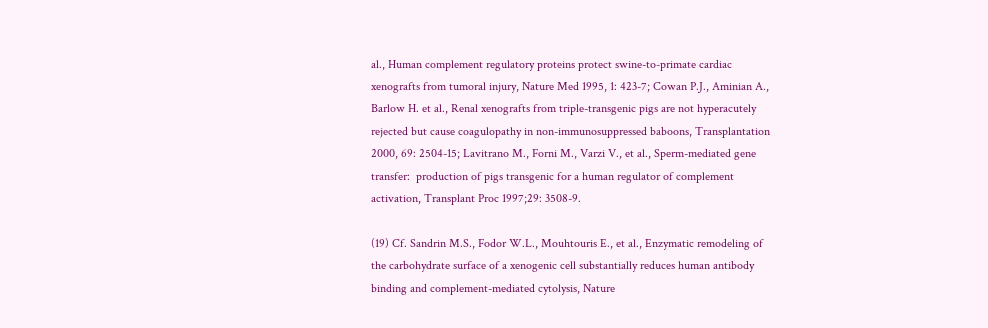al., Human complement regulatory proteins protect swine-to-primate cardiac xenografts from tumoral injury, Nature Med 1995, 1: 423-7; Cowan P.J., Aminian A., Barlow H. et al., Renal xenografts from triple-transgenic pigs are not hyperacutely rejected but cause coagulopathy in non-immunosuppressed baboons, Transplantation 2000, 69: 2504-15; Lavitrano M., Forni M., Varzi V., et al., Sperm-mediated gene transfer:  production of pigs transgenic for a human regulator of complement activation, Transplant Proc 1997;29: 3508-9.

(19) Cf. Sandrin M.S., Fodor W.L., Mouhtouris E., et al., Enzymatic remodeling of the carbohydrate surface of a xenogenic cell substantially reduces human antibody binding and complement-mediated cytolysis, Nature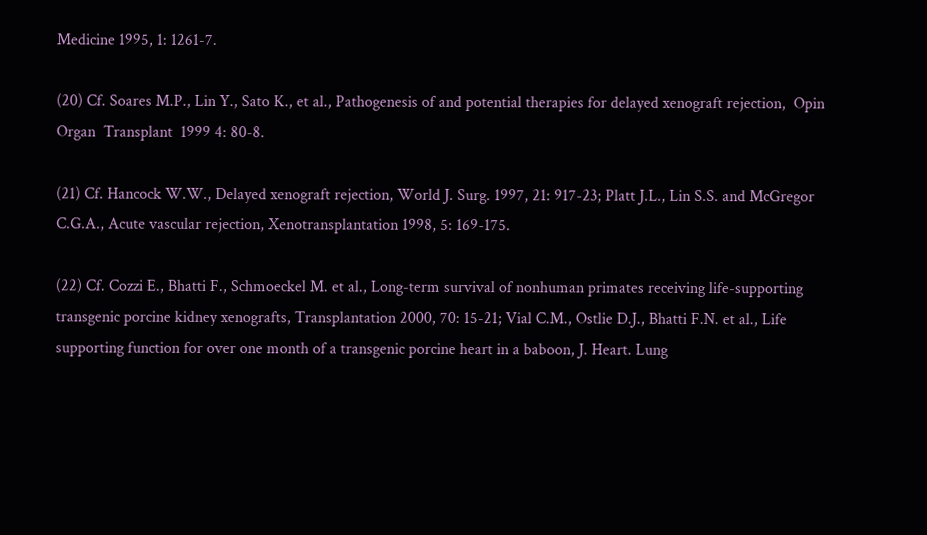Medicine 1995, 1: 1261-7.

(20) Cf. Soares M.P., Lin Y., Sato K., et al., Pathogenesis of and potential therapies for delayed xenograft rejection,  Opin  Organ  Transplant  1999 4: 80-8.

(21) Cf. Hancock W.W., Delayed xenograft rejection, World J. Surg. 1997, 21: 917-23; Platt J.L., Lin S.S. and McGregor C.G.A., Acute vascular rejection, Xenotransplantation 1998, 5: 169-175.

(22) Cf. Cozzi E., Bhatti F., Schmoeckel M. et al., Long-term survival of nonhuman primates receiving life-supporting transgenic porcine kidney xenografts, Transplantation 2000, 70: 15-21; Vial C.M., Ostlie D.J., Bhatti F.N. et al., Life supporting function for over one month of a transgenic porcine heart in a baboon, J. Heart. Lung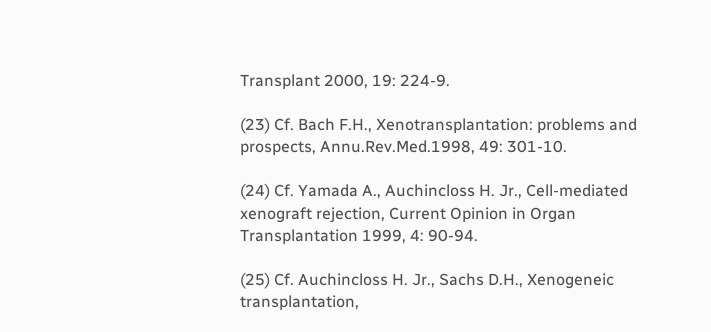Transplant 2000, 19: 224-9.

(23) Cf. Bach F.H., Xenotransplantation: problems and prospects, Annu.Rev.Med.1998, 49: 301-10.

(24) Cf. Yamada A., Auchincloss H. Jr., Cell-mediated xenograft rejection, Current Opinion in Organ Transplantation 1999, 4: 90-94.

(25) Cf. Auchincloss H. Jr., Sachs D.H., Xenogeneic transplantation,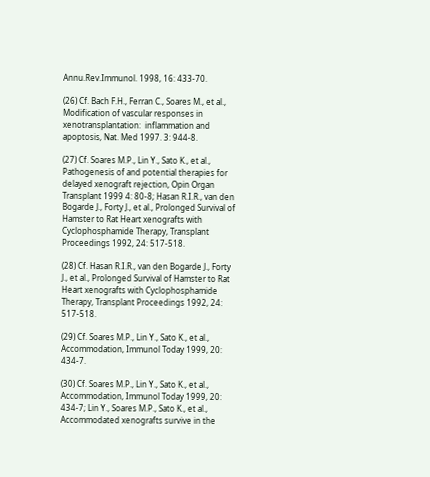Annu.Rev.Immunol. 1998, 16: 433-70.

(26) Cf. Bach F.H., Ferran C., Soares M., et al., Modification of vascular responses in xenotransplantation:  inflammation and apoptosis, Nat. Med 1997. 3: 944-8.

(27) Cf. Soares M.P., Lin Y., Sato K., et al., Pathogenesis of and potential therapies for delayed xenograft rejection, Opin Organ Transplant 1999 4: 80-8; Hasan R.I.R., van den Bogarde J., Forty J., et al., Prolonged Survival of Hamster to Rat Heart xenografts with Cyclophosphamide Therapy, Transplant Proceedings 1992, 24: 517-518.

(28) Cf. Hasan R.I.R., van den Bogarde J., Forty J., et al., Prolonged Survival of Hamster to Rat Heart xenografts with Cyclophosphamide Therapy, Transplant Proceedings 1992, 24: 517-518.

(29) Cf. Soares M.P., Lin Y., Sato K., et al., Accommodation, Immunol Today 1999, 20: 434-7.

(30) Cf. Soares M.P., Lin Y., Sato K., et al., Accommodation, Immunol Today 1999, 20: 434-7; Lin Y., Soares M.P., Sato K., et al., Accommodated xenografts survive in the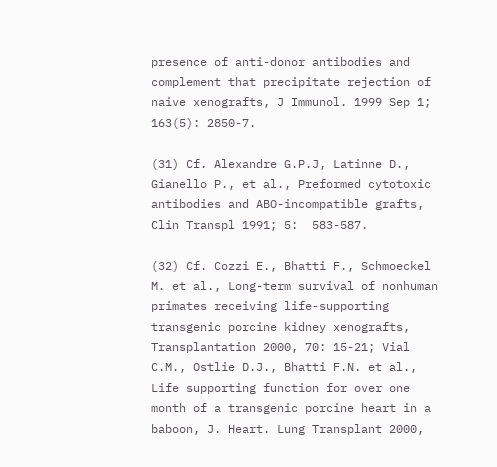presence of anti-donor antibodies and complement that precipitate rejection of naive xenografts, J Immunol. 1999 Sep 1; 163(5): 2850-7.

(31) Cf. Alexandre G.P.J, Latinne D., Gianello P., et al., Preformed cytotoxic antibodies and ABO-incompatible grafts, Clin Transpl 1991; 5:  583-587.

(32) Cf. Cozzi E., Bhatti F., Schmoeckel M. et al., Long-term survival of nonhuman primates receiving life-supporting transgenic porcine kidney xenografts, Transplantation 2000, 70: 15-21; Vial C.M., Ostlie D.J., Bhatti F.N. et al., Life supporting function for over one month of a transgenic porcine heart in a baboon, J. Heart. Lung Transplant 2000,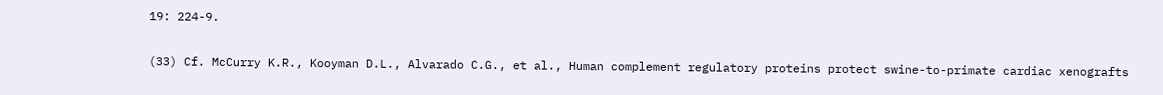19: 224-9.

(33) Cf. McCurry K.R., Kooyman D.L., Alvarado C.G., et al., Human complement regulatory proteins protect swine-to-primate cardiac xenografts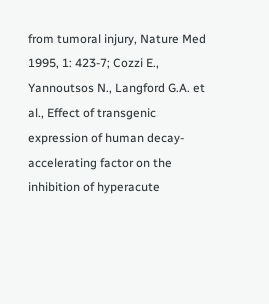from tumoral injury, Nature Med 1995, 1: 423-7; Cozzi E., Yannoutsos N., Langford G.A. et al., Effect of transgenic expression of human decay-accelerating factor on the inhibition of hyperacute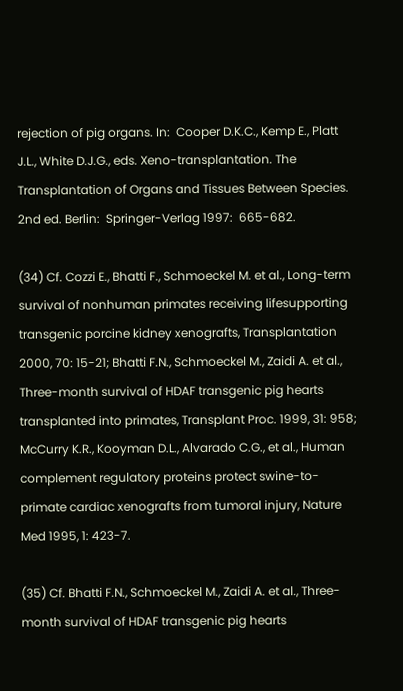rejection of pig organs. In:  Cooper D.K.C., Kemp E., Platt J.L., White D.J.G., eds. Xeno-transplantation. The Transplantation of Organs and Tissues Between Species. 2nd ed. Berlin:  Springer-Verlag 1997:  665-682.

(34) Cf. Cozzi E., Bhatti F., Schmoeckel M. et al., Long-term survival of nonhuman primates receiving lifesupporting transgenic porcine kidney xenografts, Transplantation 2000, 70: 15-21; Bhatti F.N., Schmoeckel M., Zaidi A. et al., Three-month survival of HDAF transgenic pig hearts transplanted into primates, Transplant Proc. 1999, 31: 958; McCurry K.R., Kooyman D.L., Alvarado C.G., et al., Human complement regulatory proteins protect swine-to-primate cardiac xenografts from tumoral injury, Nature Med 1995, 1: 423-7.

(35) Cf. Bhatti F.N., Schmoeckel M., Zaidi A. et al., Three-month survival of HDAF transgenic pig hearts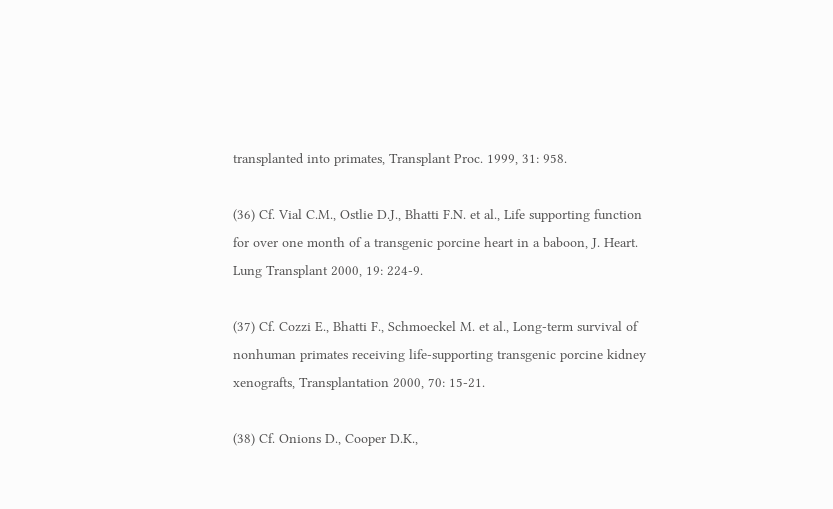transplanted into primates, Transplant Proc. 1999, 31: 958.

(36) Cf. Vial C.M., Ostlie D.J., Bhatti F.N. et al., Life supporting function for over one month of a transgenic porcine heart in a baboon, J. Heart. Lung Transplant 2000, 19: 224-9.

(37) Cf. Cozzi E., Bhatti F., Schmoeckel M. et al., Long-term survival of nonhuman primates receiving life-supporting transgenic porcine kidney xenografts, Transplantation 2000, 70: 15-21.

(38) Cf. Onions D., Cooper D.K.,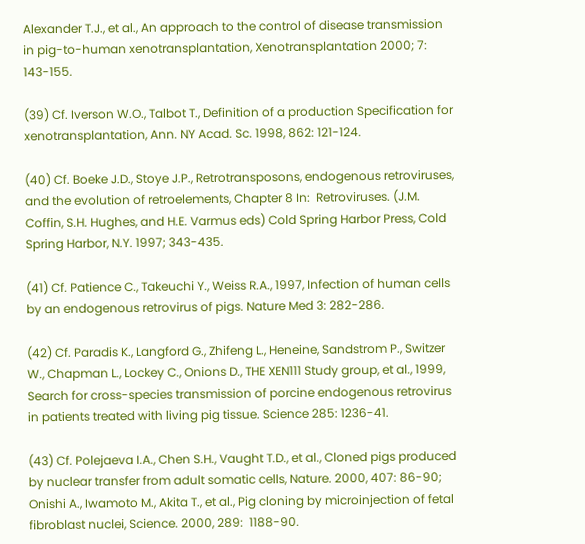Alexander T.J., et al., An approach to the control of disease transmission in pig-to-human xenotransplantation, Xenotransplantation 2000; 7: 143-155.

(39) Cf. Iverson W.O., Talbot T., Definition of a production Specification for xenotransplantation, Ann. NY Acad. Sc. 1998, 862: 121-124.

(40) Cf. Boeke J.D., Stoye J.P., Retrotransposons, endogenous retroviruses, and the evolution of retroelements, Chapter 8 In:  Retroviruses. (J.M. Coffin, S.H. Hughes, and H.E. Varmus eds) Cold Spring Harbor Press, Cold Spring Harbor, N.Y. 1997; 343-435.

(41) Cf. Patience C., Takeuchi Y., Weiss R.A., 1997, Infection of human cells by an endogenous retrovirus of pigs. Nature Med 3: 282-286.

(42) Cf. Paradis K., Langford G., Zhifeng L., Heneine, Sandstrom P., Switzer W., Chapman L., Lockey C., Onions D., THE XEN111 Study group, et al., 1999, Search for cross-species transmission of porcine endogenous retrovirus in patients treated with living pig tissue. Science 285: 1236-41.

(43) Cf. Polejaeva I.A., Chen S.H., Vaught T.D., et al., Cloned pigs produced by nuclear transfer from adult somatic cells, Nature. 2000, 407: 86-90; Onishi A., Iwamoto M., Akita T., et al., Pig cloning by microinjection of fetal fibroblast nuclei, Science. 2000, 289:  1188-90.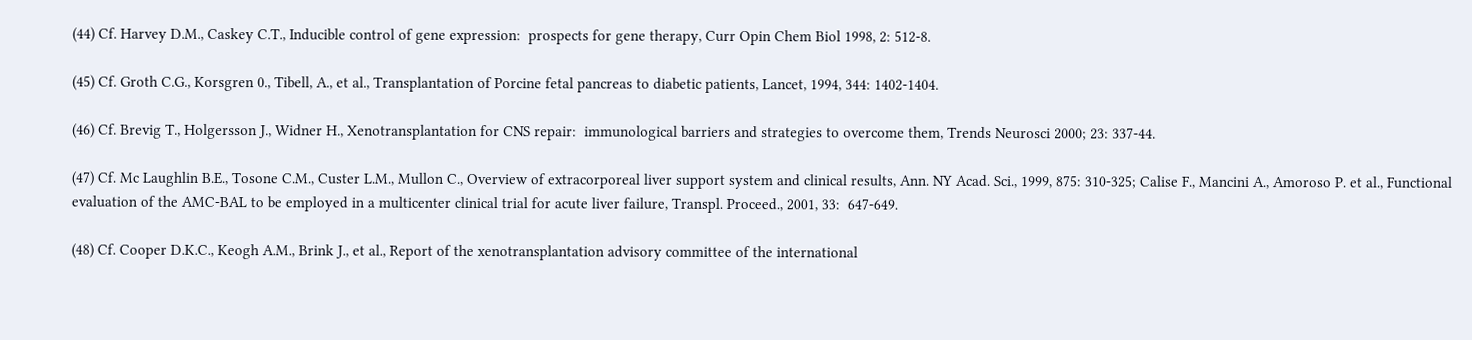(44) Cf. Harvey D.M., Caskey C.T., Inducible control of gene expression:  prospects for gene therapy, Curr Opin Chem Biol 1998, 2: 512-8.

(45) Cf. Groth C.G., Korsgren 0., Tibell, A., et al., Transplantation of Porcine fetal pancreas to diabetic patients, Lancet, 1994, 344: 1402-1404.

(46) Cf. Brevig T., Holgersson J., Widner H., Xenotransplantation for CNS repair:  immunological barriers and strategies to overcome them, Trends Neurosci 2000; 23: 337-44.

(47) Cf. Mc Laughlin B.E., Tosone C.M., Custer L.M., Mullon C., Overview of extracorporeal liver support system and clinical results, Ann. NY Acad. Sci., 1999, 875: 310-325; Calise F., Mancini A., Amoroso P. et al., Functional evaluation of the AMC-BAL to be employed in a multicenter clinical trial for acute liver failure, Transpl. Proceed., 2001, 33:  647-649.

(48) Cf. Cooper D.K.C., Keogh A.M., Brink J., et al., Report of the xenotransplantation advisory committee of the international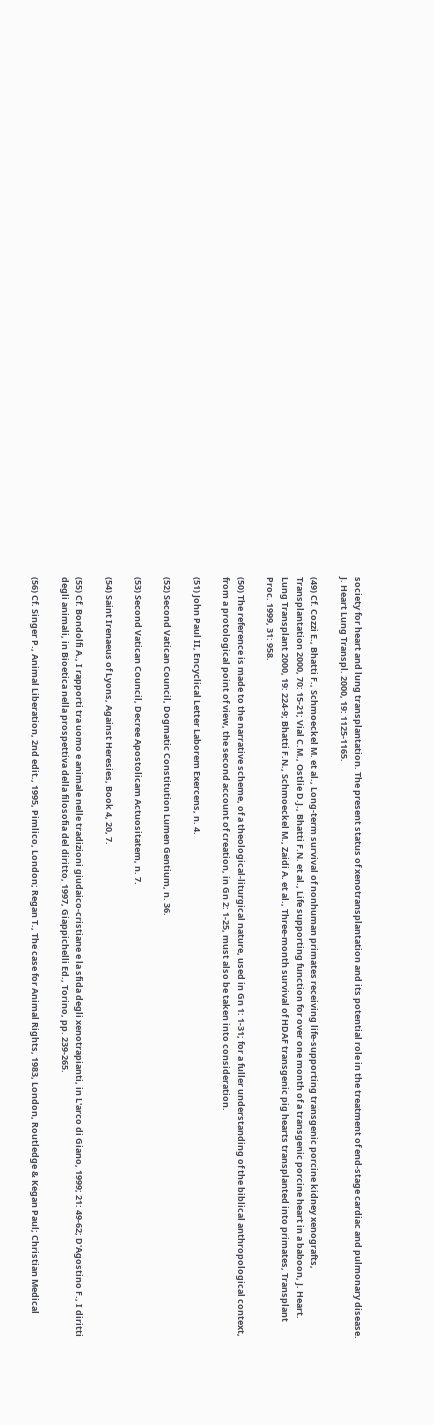society for heart and lung transplantation. The present status of xenotransplantation and its potential role in the treatment of end-stage cardiac and pulmonary disease. J. Heart Lung Transpl. 2000, 19: 1125-1165.

(49) Cf. Cozzi E., Bhatti F., Schmoeckel M. et al., Long-term survival of nonhuman primates receiving life-supporting transgenic porcine kidney xenografts, Transplantation 2000, 70: 15-21; Vial C.M., Ostlie D.J., Bhatti F.N. et al., Life supporting function for over one month of a transgenic porcine heart in a baboon, J. Heart. Lung Transplant 2000, 19: 224-9; Bhatti F.N., Schmoeckel M., Zaidi A. et al., Three-month survival of HDAF transgenic pig hearts transplanted into primates, Transplant Proc. 1999, 31: 958.

(50) The reference is made to the narrative scheme, of a theological-liturgical nature, used in Gn 1: 1-31; for a fuller understanding of the biblical anthropological context, from a protological point of view, the second account of creation, in Gn 2: 1-25, must also be taken into consideration.

(51) John Paul II, Encyclical Letter Laborem Exercens, n. 4.

(52) Second Vatican Council, Dogmatic Constitution Lumen Gentium, n. 36.

(53) Second Vatican Council, Decree Apostolicam Actuositatem, n. 7.

(54) Saint Irenaeus of Lyons, Against Heresies, Book 4, 20, 7.

(55) Cf. Bondolfi A., I rapporti tra uomo e animale nelle tradizioni giudaico-cristiane e la sfida degli xenotrapianti, in L'arco di Giano, 1999; 21: 49-62; D'Agostino F., I diritti degli animali, in Bioetica nella prospettiva della filosofia del diritto, 1997, Giappichelli Ed., Torino, pp. 239-265.

(56) Cf. Singer P., Animal Liberation, 2nd edit., 1995, Pimlico, London; Regan T., The case for Animal Rights, 1983, London, Routledge & Kegan Paul; Christian Medical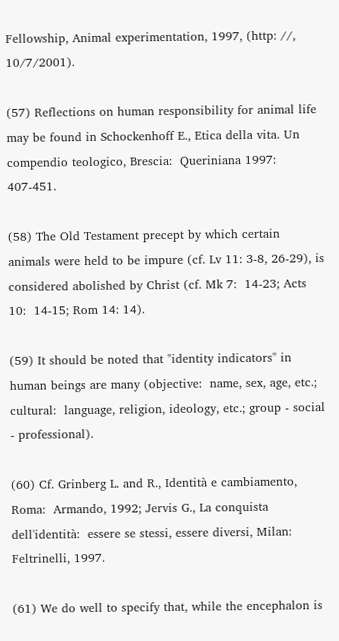Fellowship, Animal experimentation, 1997, (http: //, 10/7/2001).

(57) Reflections on human responsibility for animal life may be found in Schockenhoff E., Etica della vita. Un compendio teologico, Brescia:  Queriniana 1997:  407-451.

(58) The Old Testament precept by which certain animals were held to be impure (cf. Lv 11: 3-8, 26-29), is considered abolished by Christ (cf. Mk 7:  14-23; Acts 10:  14-15; Rom 14: 14).

(59) It should be noted that "identity indicators" in human beings are many (objective:  name, sex, age, etc.; cultural:  language, religion, ideology, etc.; group - social - professional).

(60) Cf. Grinberg L. and R., Identità e cambiamento, Roma:  Armando, 1992; Jervis G., La conquista dell'identità:  essere se stessi, essere diversi, Milan:  Feltrinelli, 1997.

(61) We do well to specify that, while the encephalon is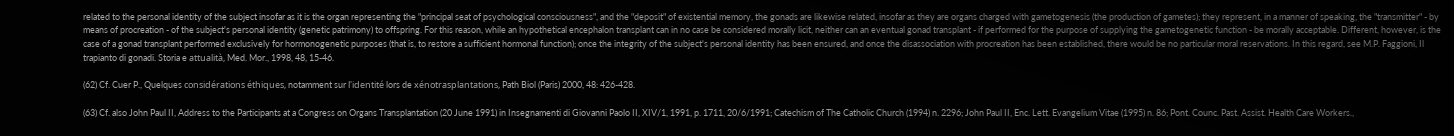related to the personal identity of the subject insofar as it is the organ representing the "principal seat of psychological consciousness", and the "deposit" of existential memory, the gonads are likewise related, insofar as they are organs charged with gametogenesis (the production of gametes); they represent, in a manner of speaking, the "transmitter" - by means of procreation - of the subject's personal identity (genetic patrimony) to offspring. For this reason, while an hypothetical encephalon transplant can in no case be considered morally licit, neither can an eventual gonad transplant - if performed for the purpose of supplying the gametogenetic function - be morally acceptable. Different, however, is the case of a gonad transplant performed exclusively for hormonogenetic purposes (that is, to restore a sufficient hormonal function); once the integrity of the subject's personal identity has been ensured, and once the disassociation with procreation has been established, there would be no particular moral reservations. In this regard, see M.P. Faggioni, Il trapianto di gonadi. Storia e attualità, Med. Mor., 1998, 48, 15-46.

(62) Cf. Cuer P., Quelques considérations éthiques, notamment sur l'identité lors de xénotrasplantations, Path Biol (Paris) 2000, 48: 426-428.

(63) Cf. also John Paul II, Address to the Participants at a Congress on Organs Transplantation (20 June 1991) in Insegnamenti di Giovanni Paolo II, XIV/1, 1991, p. 1711, 20/6/1991; Catechism of The Catholic Church (1994) n. 2296; John Paul II, Enc. Lett. Evangelium Vitae (1995) n. 86; Pont. Counc. Past. Assist. Health Care Workers.,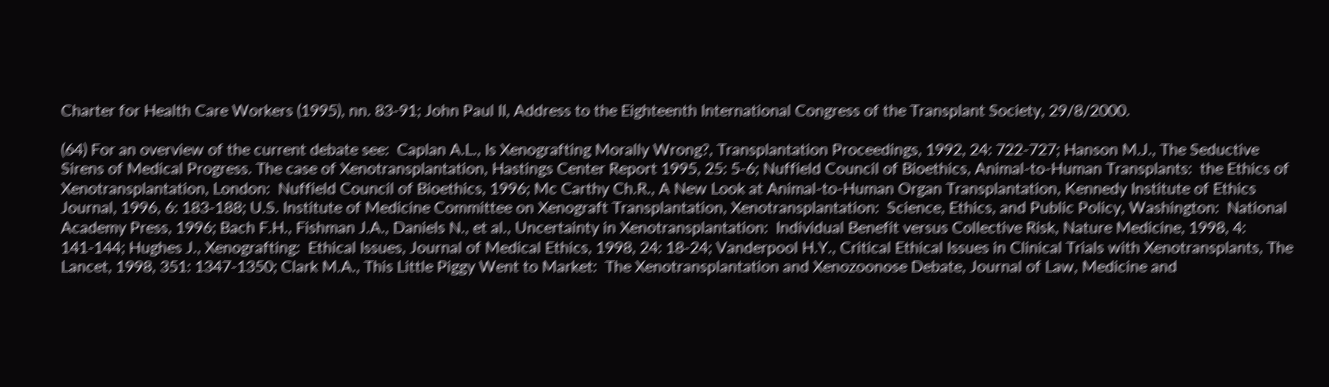Charter for Health Care Workers (1995), nn. 83-91; John Paul II, Address to the Eighteenth International Congress of the Transplant Society, 29/8/2000.

(64) For an overview of the current debate see:  Caplan A.L., Is Xenografting Morally Wrong?, Transplantation Proceedings, 1992, 24: 722-727; Hanson M.J., The Seductive Sirens of Medical Progress. The case of Xenotransplantation, Hastings Center Report 1995, 25: 5-6; Nuffield Council of Bioethics, Animal-to-Human Transplants:  the Ethics of Xenotransplantation, London:  Nuffield Council of Bioethics, 1996; Mc Carthy Ch.R., A New Look at Animal-to-Human Organ Transplantation, Kennedy Institute of Ethics Journal, 1996, 6: 183-188; U.S. Institute of Medicine Committee on Xenograft Transplantation, Xenotransplantation:  Science, Ethics, and Public Policy, Washington:  National Academy Press, 1996; Bach F.H., Fishman J.A., Daniels N., et al., Uncertainty in Xenotransplantation:  Individual Benefit versus Collective Risk, Nature Medicine, 1998, 4:  141-144; Hughes J., Xenografting:  Ethical Issues, Journal of Medical Ethics, 1998, 24: 18-24; Vanderpool H.Y., Critical Ethical Issues in Clinical Trials with Xenotransplants, The Lancet, 1998, 351: 1347-1350; Clark M.A., This Little Piggy Went to Market:  The Xenotransplantation and Xenozoonose Debate, Journal of Law, Medicine and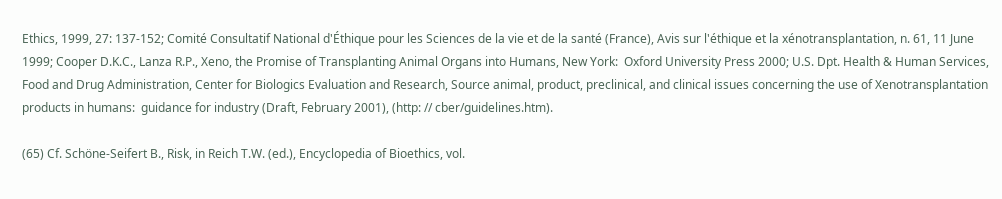Ethics, 1999, 27: 137-152; Comité Consultatif National d'Éthique pour les Sciences de la vie et de la santé (France), Avis sur l'éthique et la xénotransplantation, n. 61, 11 June 1999; Cooper D.K.C., Lanza R.P., Xeno, the Promise of Transplanting Animal Organs into Humans, New York:  Oxford University Press 2000; U.S. Dpt. Health & Human Services, Food and Drug Administration, Center for Biologics Evaluation and Research, Source animal, product, preclinical, and clinical issues concerning the use of Xenotransplantation products in humans:  guidance for industry (Draft, February 2001), (http: // cber/guidelines.htm).

(65) Cf. Schöne-Seifert B., Risk, in Reich T.W. (ed.), Encyclopedia of Bioethics, vol.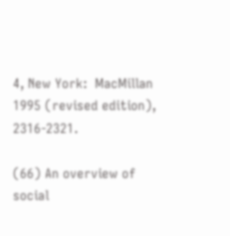4, New York:  MacMillan 1995 (revised edition), 2316-2321.

(66) An overview of social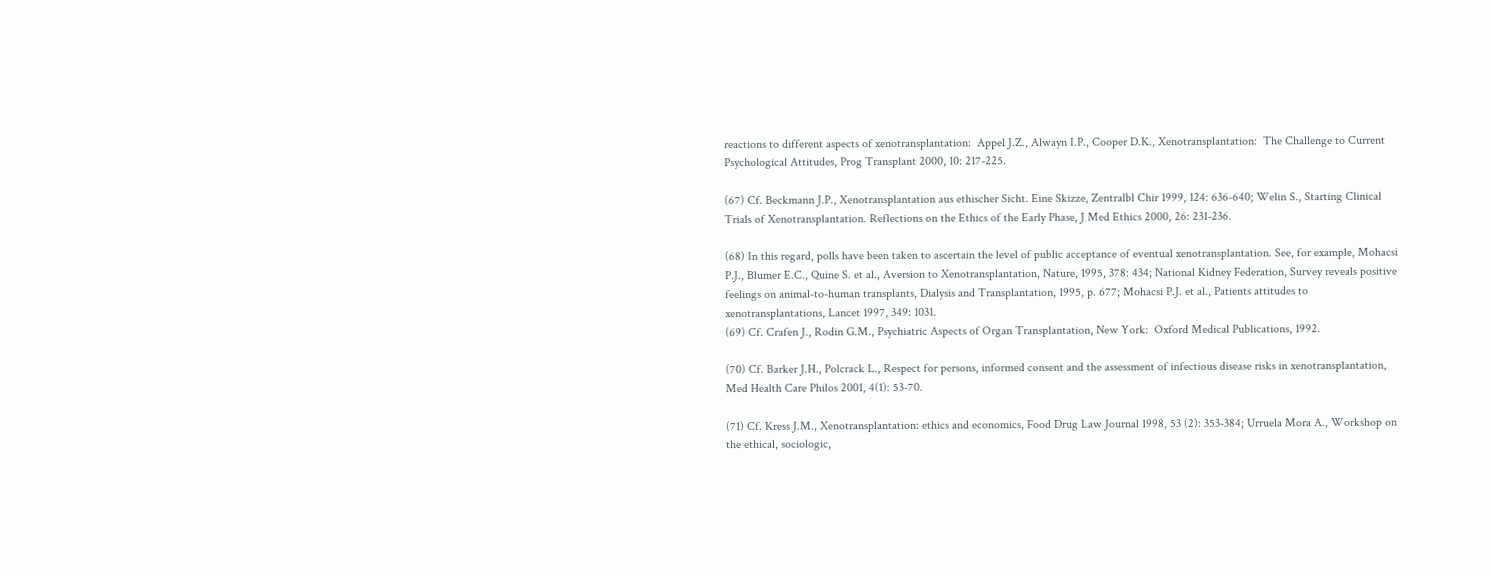reactions to different aspects of xenotransplantation:  Appel J.Z., Alwayn I.P., Cooper D.K., Xenotransplantation:  The Challenge to Current Psychological Attitudes, Prog Transplant 2000, 10: 217-225.

(67) Cf. Beckmann J.P., Xenotransplantation aus ethischer Sicht. Eine Skizze, Zentralbl Chir 1999, 124: 636-640; Welin S., Starting Clinical Trials of Xenotransplantation. Reflections on the Ethics of the Early Phase, J Med Ethics 2000, 26: 231-236.

(68) In this regard, polls have been taken to ascertain the level of public acceptance of eventual xenotransplantation. See, for example, Mohacsi P.J., Blumer E.C., Quine S. et al., Aversion to Xenotransplantation, Nature, 1995, 378: 434; National Kidney Federation, Survey reveals positive feelings on animal-to-human transplants, Dialysis and Transplantation, 1995, p. 677; Mohacsi P.J. et al., Patients attitudes to xenotransplantations, Lancet 1997, 349: 1031.
(69) Cf. Crafen J., Rodin G.M., Psychiatric Aspects of Organ Transplantation, New York:  Oxford Medical Publications, 1992.

(70) Cf. Barker J.H., Polcrack L., Respect for persons, informed consent and the assessment of infectious disease risks in xenotransplantation, Med Health Care Philos 2001, 4(1): 53-70.

(71) Cf. Kress J.M., Xenotransplantation: ethics and economics, Food Drug Law Journal 1998, 53 (2): 353-384; Urruela Mora A., Workshop on the ethical, sociologic,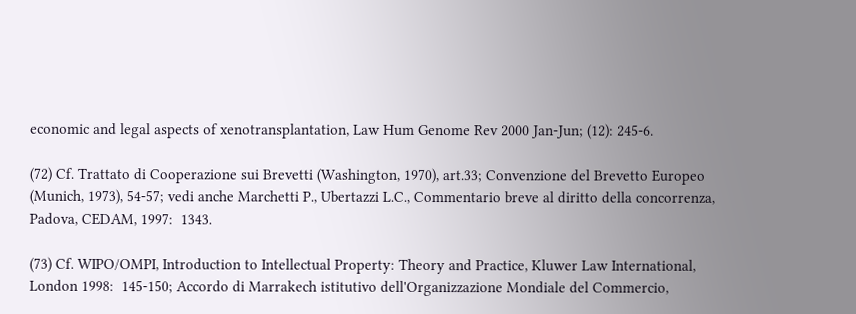economic and legal aspects of xenotransplantation, Law Hum Genome Rev 2000 Jan-Jun; (12): 245-6.

(72) Cf. Trattato di Cooperazione sui Brevetti (Washington, 1970), art.33; Convenzione del Brevetto Europeo (Munich, 1973), 54-57; vedi anche Marchetti P., Ubertazzi L.C., Commentario breve al diritto della concorrenza, Padova, CEDAM, 1997:  1343.

(73) Cf. WIPO/OMPI, Introduction to Intellectual Property: Theory and Practice, Kluwer Law International, London 1998:  145-150; Accordo di Marrakech istitutivo dell'Organizzazione Mondiale del Commercio,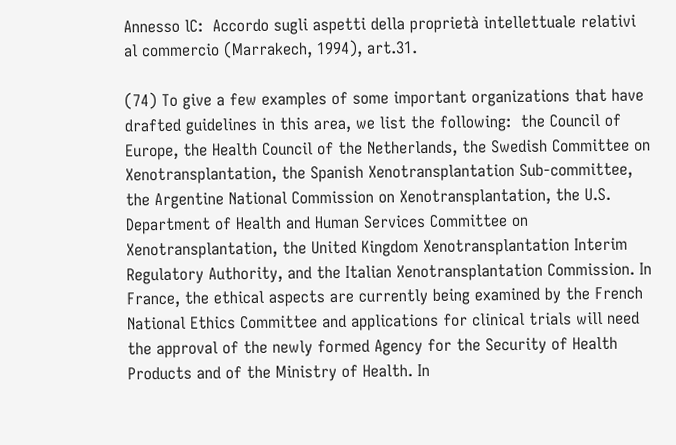Annesso lC:  Accordo sugli aspetti della proprietà intellettuale relativi al commercio (Marrakech, 1994), art.31.

(74) To give a few examples of some important organizations that have drafted guidelines in this area, we list the following:  the Council of Europe, the Health Council of the Netherlands, the Swedish Committee on Xenotransplantation, the Spanish Xenotransplantation Sub-committee, the Argentine National Commission on Xenotransplantation, the U.S. Department of Health and Human Services Committee on Xenotransplantation, the United Kingdom Xenotransplantation Interim Regulatory Authority, and the Italian Xenotransplantation Commission. In France, the ethical aspects are currently being examined by the French National Ethics Committee and applications for clinical trials will need the approval of the newly formed Agency for the Security of Health Products and of the Ministry of Health. In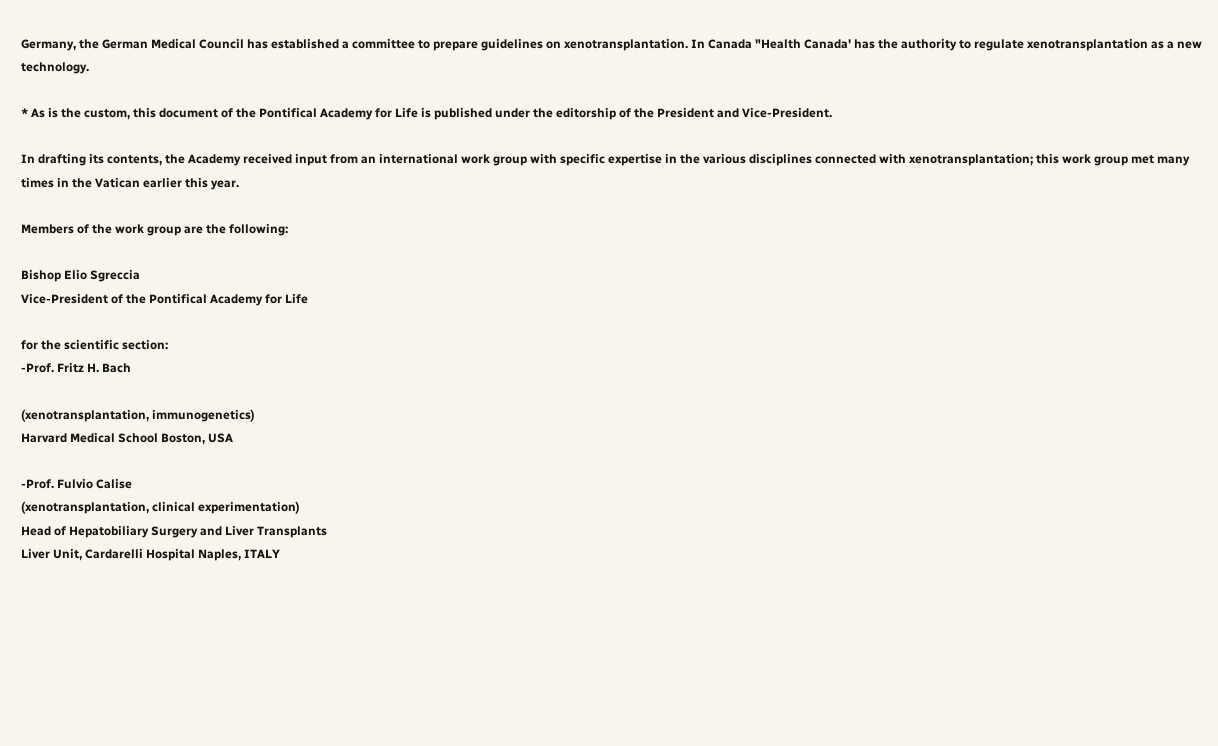Germany, the German Medical Council has established a committee to prepare guidelines on xenotransplantation. In Canada "Health Canada' has the authority to regulate xenotransplantation as a new technology.

* As is the custom, this document of the Pontifical Academy for Life is published under the editorship of the President and Vice-President.

In drafting its contents, the Academy received input from an international work group with specific expertise in the various disciplines connected with xenotransplantation; this work group met many times in the Vatican earlier this year.

Members of the work group are the following:

Bishop Elio Sgreccia
Vice-President of the Pontifical Academy for Life

for the scientific section:
-Prof. Fritz H. Bach

(xenotransplantation, immunogenetics)
Harvard Medical School Boston, USA

-Prof. Fulvio Calise
(xenotransplantation, clinical experimentation)
Head of Hepatobiliary Surgery and Liver Transplants
Liver Unit, Cardarelli Hospital Naples, ITALY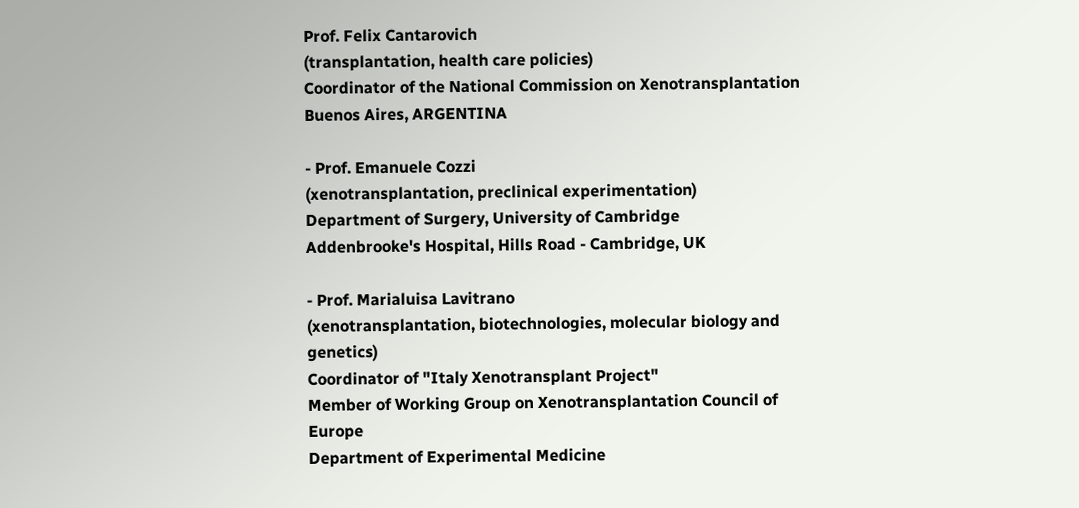Prof. Felix Cantarovich
(transplantation, health care policies)
Coordinator of the National Commission on Xenotransplantation
Buenos Aires, ARGENTINA

- Prof. Emanuele Cozzi
(xenotransplantation, preclinical experimentation)
Department of Surgery, University of Cambridge
Addenbrooke's Hospital, Hills Road - Cambridge, UK

- Prof. Marialuisa Lavitrano
(xenotransplantation, biotechnologies, molecular biology and genetics)
Coordinator of "Italy Xenotransplant Project"
Member of Working Group on Xenotransplantation Council of Europe
Department of Experimental Medicine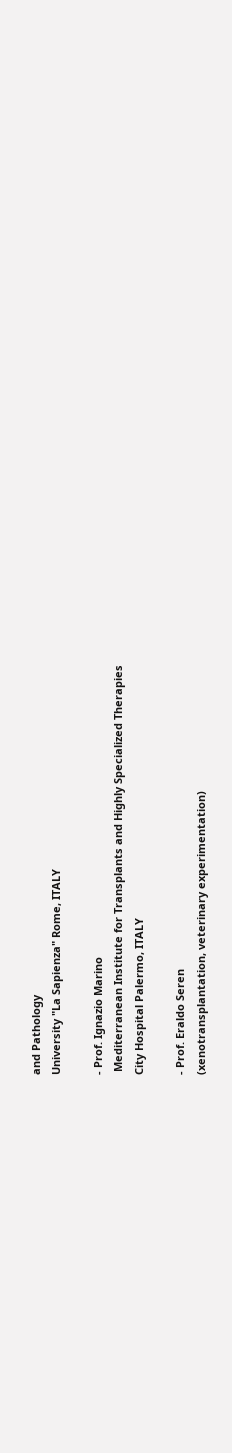and Pathology
University "La Sapienza" Rome, ITALY

- Prof. Ignazio Marino
 Mediterranean Institute for Transplants and Highly Specialized Therapies
City Hospital Palermo, ITALY

- Prof. Eraldo Seren
(xenotransplantation, veterinary experimentation)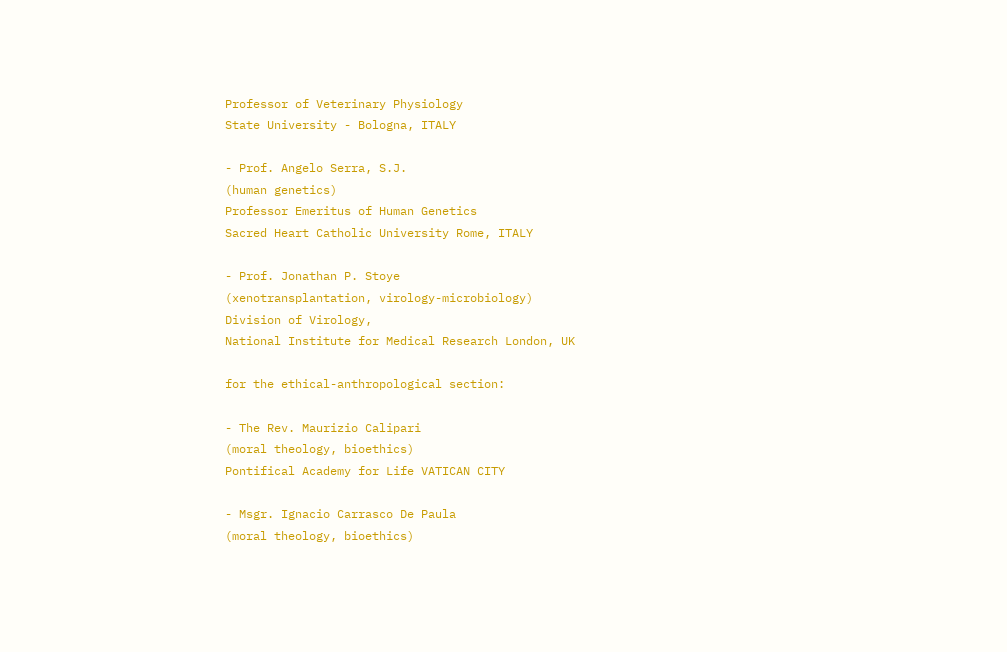Professor of Veterinary Physiology
State University - Bologna, ITALY

- Prof. Angelo Serra, S.J.
(human genetics)
Professor Emeritus of Human Genetics
Sacred Heart Catholic University Rome, ITALY

- Prof. Jonathan P. Stoye
(xenotransplantation, virology-microbiology)
Division of Virology,
National Institute for Medical Research London, UK

for the ethical-anthropological section:

- The Rev. Maurizio Calipari
(moral theology, bioethics)
Pontifical Academy for Life VATICAN CITY

- Msgr. Ignacio Carrasco De Paula
(moral theology, bioethics)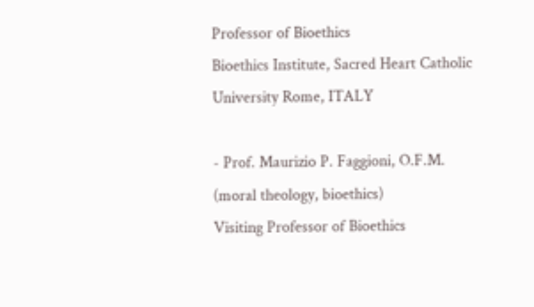Professor of Bioethics
Bioethics Institute, Sacred Heart Catholic University Rome, ITALY

- Prof. Maurizio P. Faggioni, O.F.M.
(moral theology, bioethics)
Visiting Professor of Bioethics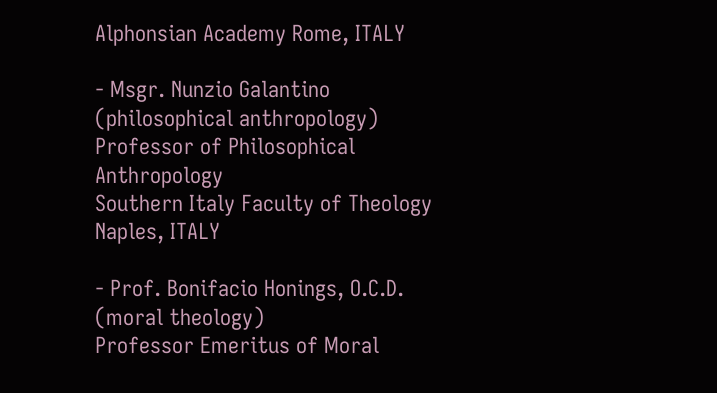Alphonsian Academy Rome, ITALY

- Msgr. Nunzio Galantino
(philosophical anthropology)
Professor of Philosophical Anthropology
Southern Italy Faculty of Theology Naples, ITALY

- Prof. Bonifacio Honings, O.C.D.
(moral theology)
Professor Emeritus of Moral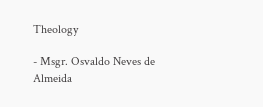Theology

- Msgr. Osvaldo Neves de Almeida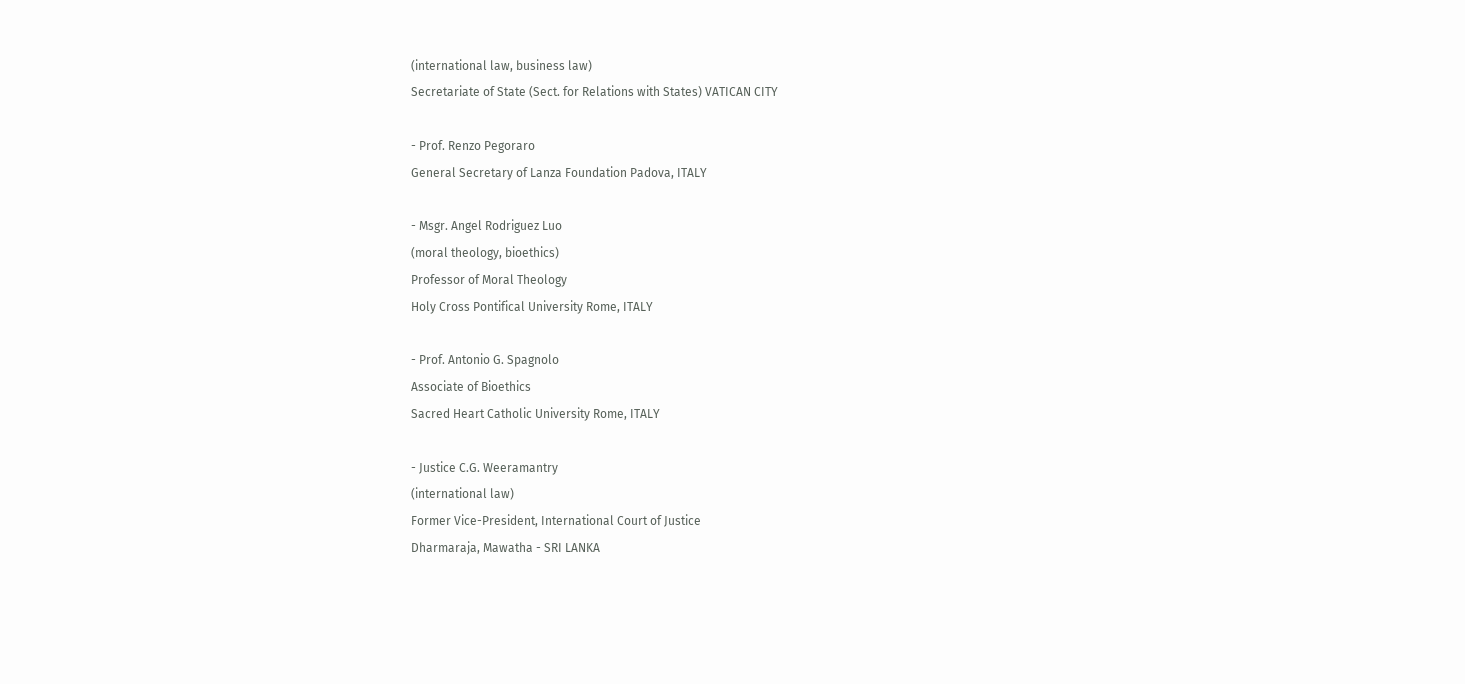(international law, business law)
Secretariate of State (Sect. for Relations with States) VATICAN CITY

- Prof. Renzo Pegoraro
General Secretary of Lanza Foundation Padova, ITALY

- Msgr. Angel Rodriguez Luo
(moral theology, bioethics)
Professor of Moral Theology
Holy Cross Pontifical University Rome, ITALY

- Prof. Antonio G. Spagnolo
Associate of Bioethics
Sacred Heart Catholic University Rome, ITALY

- Justice C.G. Weeramantry
(international law)
Former Vice-President, International Court of Justice
Dharmaraja, Mawatha - SRI LANKA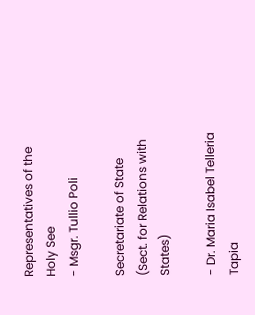Representatives of the Holy See
- Msgr. Tullio Poli

Secretariate of State (Sect. for Relations with States)

- Dr. Maria Isabel Telleria Tapia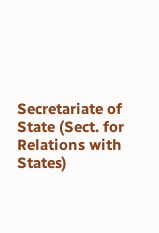Secretariate of State (Sect. for Relations with States)